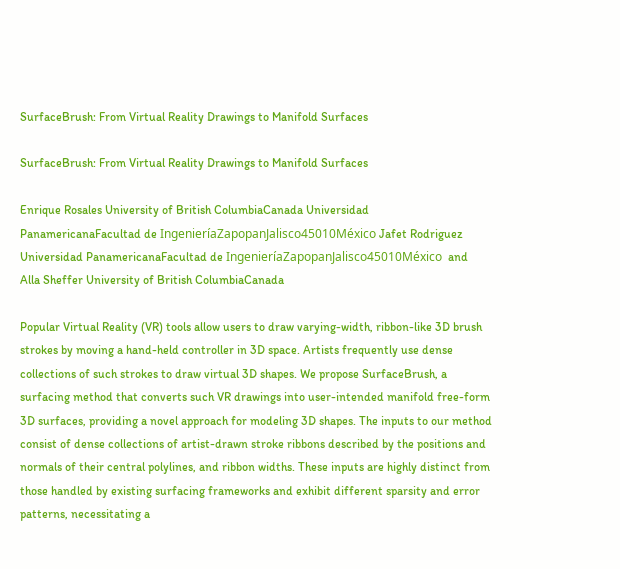SurfaceBrush: From Virtual Reality Drawings to Manifold Surfaces

SurfaceBrush: From Virtual Reality Drawings to Manifold Surfaces

Enrique Rosales University of British ColumbiaCanada Universidad PanamericanaFacultad de IngenieríaZapopanJalisco45010México Jafet Rodriguez Universidad PanamericanaFacultad de IngenieríaZapopanJalisco45010México  and  Alla Sheffer University of British ColumbiaCanada

Popular Virtual Reality (VR) tools allow users to draw varying-width, ribbon-like 3D brush strokes by moving a hand-held controller in 3D space. Artists frequently use dense collections of such strokes to draw virtual 3D shapes. We propose SurfaceBrush, a surfacing method that converts such VR drawings into user-intended manifold free-form 3D surfaces, providing a novel approach for modeling 3D shapes. The inputs to our method consist of dense collections of artist-drawn stroke ribbons described by the positions and normals of their central polylines, and ribbon widths. These inputs are highly distinct from those handled by existing surfacing frameworks and exhibit different sparsity and error patterns, necessitating a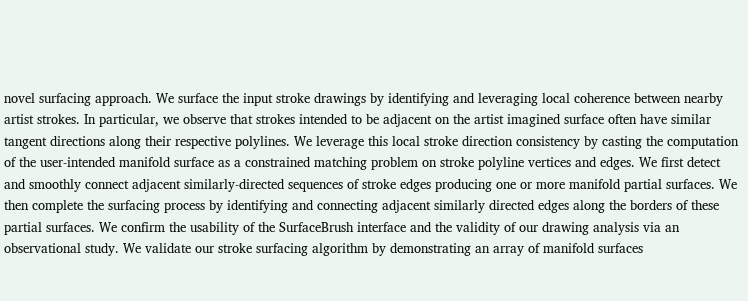novel surfacing approach. We surface the input stroke drawings by identifying and leveraging local coherence between nearby artist strokes. In particular, we observe that strokes intended to be adjacent on the artist imagined surface often have similar tangent directions along their respective polylines. We leverage this local stroke direction consistency by casting the computation of the user-intended manifold surface as a constrained matching problem on stroke polyline vertices and edges. We first detect and smoothly connect adjacent similarly-directed sequences of stroke edges producing one or more manifold partial surfaces. We then complete the surfacing process by identifying and connecting adjacent similarly directed edges along the borders of these partial surfaces. We confirm the usability of the SurfaceBrush interface and the validity of our drawing analysis via an observational study. We validate our stroke surfacing algorithm by demonstrating an array of manifold surfaces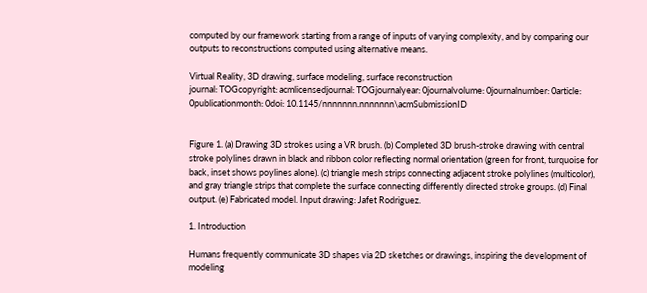computed by our framework starting from a range of inputs of varying complexity, and by comparing our outputs to reconstructions computed using alternative means.

Virtual Reality, 3D drawing, surface modeling, surface reconstruction
journal: TOGcopyright: acmlicensedjournal: TOGjournalyear: 0journalvolume: 0journalnumber: 0article: 0publicationmonth: 0doi: 10.1145/nnnnnnn.nnnnnnn\acmSubmissionID


Figure 1. (a) Drawing 3D strokes using a VR brush. (b) Completed 3D brush-stroke drawing with central stroke polylines drawn in black and ribbon color reflecting normal orientation (green for front, turquoise for back, inset shows poylines alone). (c) triangle mesh strips connecting adjacent stroke polylines (multicolor), and gray triangle strips that complete the surface connecting differently directed stroke groups. (d) Final output. (e) Fabricated model. Input drawing: Jafet Rodriguez.

1. Introduction

Humans frequently communicate 3D shapes via 2D sketches or drawings, inspiring the development of modeling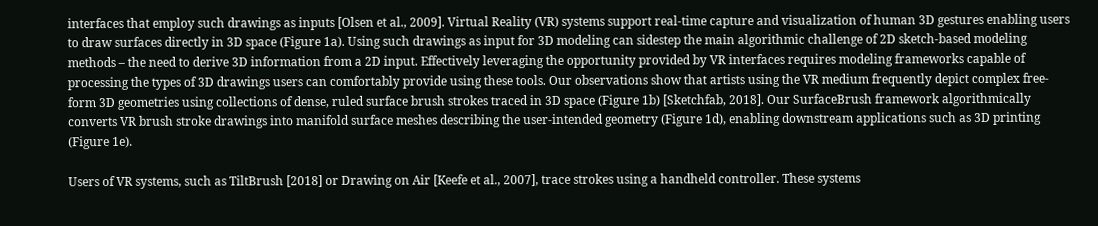interfaces that employ such drawings as inputs [Olsen et al., 2009]. Virtual Reality (VR) systems support real-time capture and visualization of human 3D gestures enabling users to draw surfaces directly in 3D space (Figure 1a). Using such drawings as input for 3D modeling can sidestep the main algorithmic challenge of 2D sketch-based modeling methods – the need to derive 3D information from a 2D input. Effectively leveraging the opportunity provided by VR interfaces requires modeling frameworks capable of processing the types of 3D drawings users can comfortably provide using these tools. Our observations show that artists using the VR medium frequently depict complex free-form 3D geometries using collections of dense, ruled surface brush strokes traced in 3D space (Figure 1b) [Sketchfab, 2018]. Our SurfaceBrush framework algorithmically converts VR brush stroke drawings into manifold surface meshes describing the user-intended geometry (Figure 1d), enabling downstream applications such as 3D printing (Figure 1e).

Users of VR systems, such as TiltBrush [2018] or Drawing on Air [Keefe et al., 2007], trace strokes using a handheld controller. These systems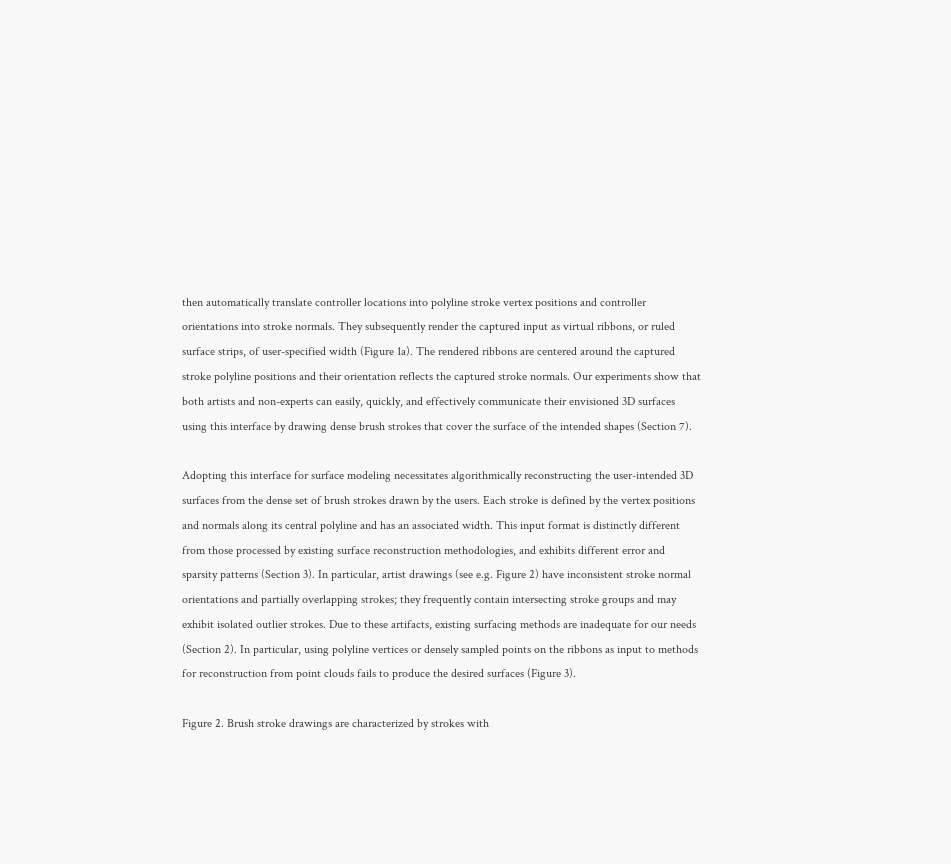then automatically translate controller locations into polyline stroke vertex positions and controller orientations into stroke normals. They subsequently render the captured input as virtual ribbons, or ruled surface strips, of user-specified width (Figure 1a). The rendered ribbons are centered around the captured stroke polyline positions and their orientation reflects the captured stroke normals. Our experiments show that both artists and non-experts can easily, quickly, and effectively communicate their envisioned 3D surfaces using this interface by drawing dense brush strokes that cover the surface of the intended shapes (Section 7).

Adopting this interface for surface modeling necessitates algorithmically reconstructing the user-intended 3D surfaces from the dense set of brush strokes drawn by the users. Each stroke is defined by the vertex positions and normals along its central polyline and has an associated width. This input format is distinctly different from those processed by existing surface reconstruction methodologies, and exhibits different error and sparsity patterns (Section 3). In particular, artist drawings (see e.g. Figure 2) have inconsistent stroke normal orientations and partially overlapping strokes; they frequently contain intersecting stroke groups and may exhibit isolated outlier strokes. Due to these artifacts, existing surfacing methods are inadequate for our needs (Section 2). In particular, using polyline vertices or densely sampled points on the ribbons as input to methods for reconstruction from point clouds fails to produce the desired surfaces (Figure 3).

Figure 2. Brush stroke drawings are characterized by strokes with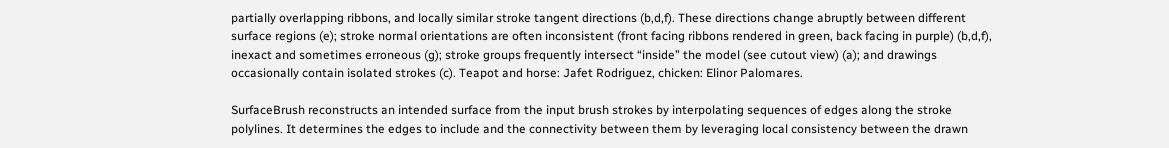partially overlapping ribbons, and locally similar stroke tangent directions (b,d,f). These directions change abruptly between different surface regions (e); stroke normal orientations are often inconsistent (front facing ribbons rendered in green, back facing in purple) (b,d,f), inexact and sometimes erroneous (g); stroke groups frequently intersect “inside” the model (see cutout view) (a); and drawings occasionally contain isolated strokes (c). Teapot and horse: Jafet Rodriguez, chicken: Elinor Palomares.

SurfaceBrush reconstructs an intended surface from the input brush strokes by interpolating sequences of edges along the stroke polylines. It determines the edges to include and the connectivity between them by leveraging local consistency between the drawn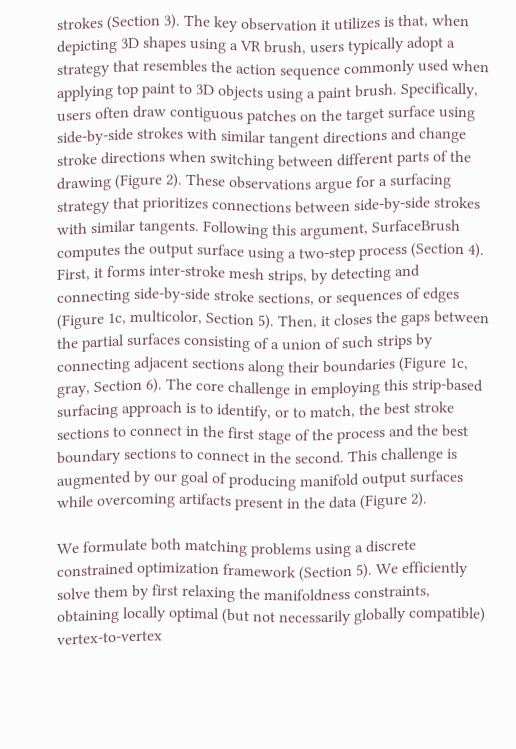strokes (Section 3). The key observation it utilizes is that, when depicting 3D shapes using a VR brush, users typically adopt a strategy that resembles the action sequence commonly used when applying top paint to 3D objects using a paint brush. Specifically, users often draw contiguous patches on the target surface using side-by-side strokes with similar tangent directions and change stroke directions when switching between different parts of the drawing (Figure 2). These observations argue for a surfacing strategy that prioritizes connections between side-by-side strokes with similar tangents. Following this argument, SurfaceBrush computes the output surface using a two-step process (Section 4). First, it forms inter-stroke mesh strips, by detecting and connecting side-by-side stroke sections, or sequences of edges (Figure 1c, multicolor, Section 5). Then, it closes the gaps between the partial surfaces consisting of a union of such strips by connecting adjacent sections along their boundaries (Figure 1c, gray, Section 6). The core challenge in employing this strip-based surfacing approach is to identify, or to match, the best stroke sections to connect in the first stage of the process and the best boundary sections to connect in the second. This challenge is augmented by our goal of producing manifold output surfaces while overcoming artifacts present in the data (Figure 2).

We formulate both matching problems using a discrete constrained optimization framework (Section 5). We efficiently solve them by first relaxing the manifoldness constraints, obtaining locally optimal (but not necessarily globally compatible) vertex-to-vertex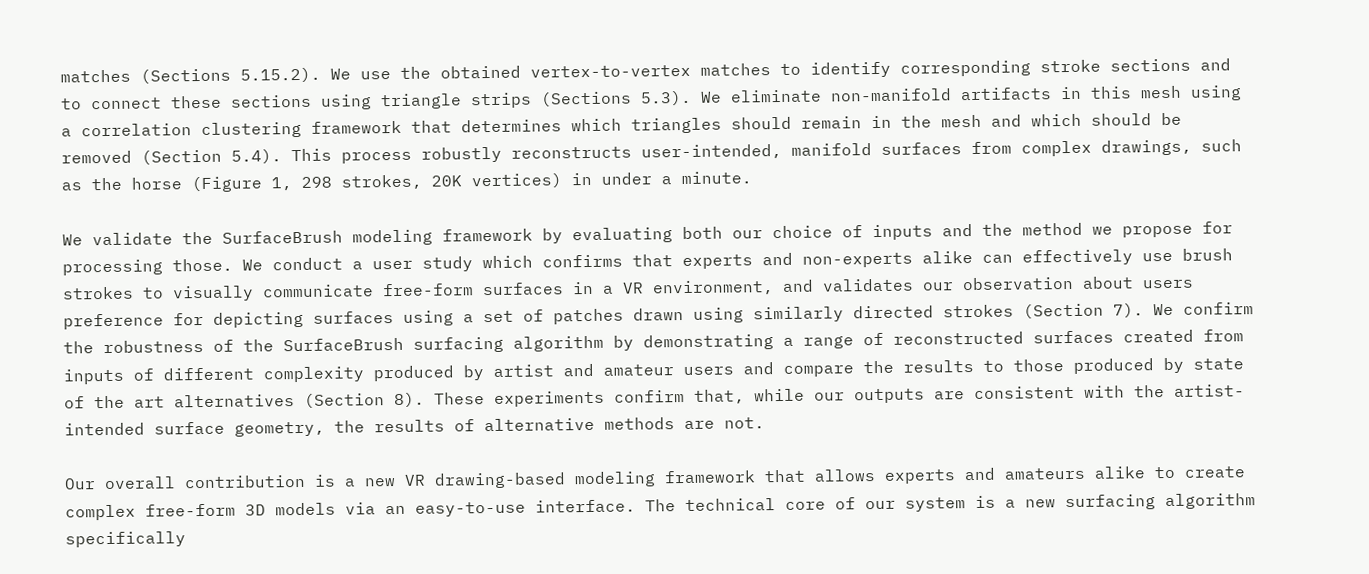matches (Sections 5.15.2). We use the obtained vertex-to-vertex matches to identify corresponding stroke sections and to connect these sections using triangle strips (Sections 5.3). We eliminate non-manifold artifacts in this mesh using a correlation clustering framework that determines which triangles should remain in the mesh and which should be removed (Section 5.4). This process robustly reconstructs user-intended, manifold surfaces from complex drawings, such as the horse (Figure 1, 298 strokes, 20K vertices) in under a minute.

We validate the SurfaceBrush modeling framework by evaluating both our choice of inputs and the method we propose for processing those. We conduct a user study which confirms that experts and non-experts alike can effectively use brush strokes to visually communicate free-form surfaces in a VR environment, and validates our observation about users preference for depicting surfaces using a set of patches drawn using similarly directed strokes (Section 7). We confirm the robustness of the SurfaceBrush surfacing algorithm by demonstrating a range of reconstructed surfaces created from inputs of different complexity produced by artist and amateur users and compare the results to those produced by state of the art alternatives (Section 8). These experiments confirm that, while our outputs are consistent with the artist-intended surface geometry, the results of alternative methods are not.

Our overall contribution is a new VR drawing-based modeling framework that allows experts and amateurs alike to create complex free-form 3D models via an easy-to-use interface. The technical core of our system is a new surfacing algorithm specifically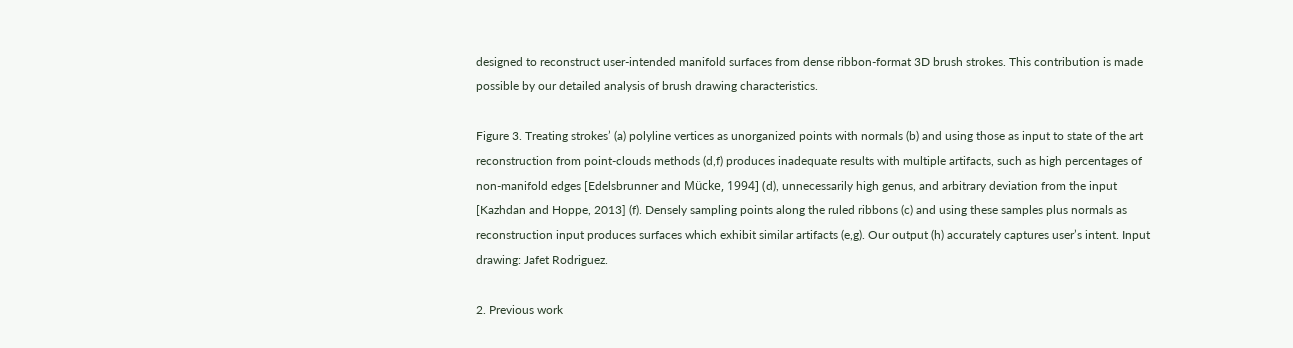designed to reconstruct user-intended manifold surfaces from dense ribbon-format 3D brush strokes. This contribution is made possible by our detailed analysis of brush drawing characteristics.

Figure 3. Treating strokes’ (a) polyline vertices as unorganized points with normals (b) and using those as input to state of the art reconstruction from point-clouds methods (d,f) produces inadequate results with multiple artifacts, such as high percentages of non-manifold edges [Edelsbrunner and Mücke, 1994] (d), unnecessarily high genus, and arbitrary deviation from the input [Kazhdan and Hoppe, 2013] (f). Densely sampling points along the ruled ribbons (c) and using these samples plus normals as reconstruction input produces surfaces which exhibit similar artifacts (e,g). Our output (h) accurately captures user’s intent. Input drawing: Jafet Rodriguez.

2. Previous work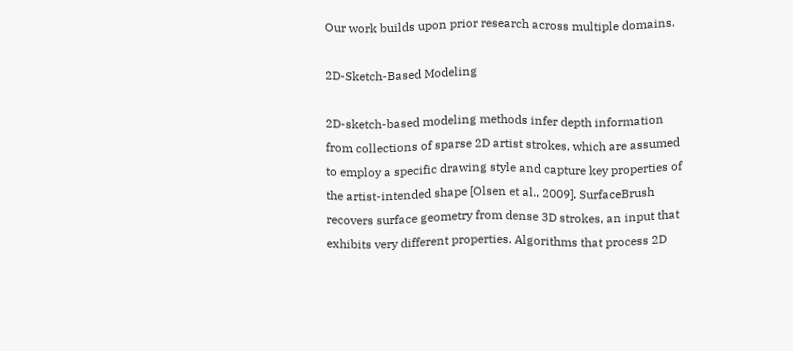Our work builds upon prior research across multiple domains.

2D-Sketch-Based Modeling

2D-sketch-based modeling methods infer depth information from collections of sparse 2D artist strokes, which are assumed to employ a specific drawing style and capture key properties of the artist-intended shape [Olsen et al., 2009]. SurfaceBrush recovers surface geometry from dense 3D strokes, an input that exhibits very different properties. Algorithms that process 2D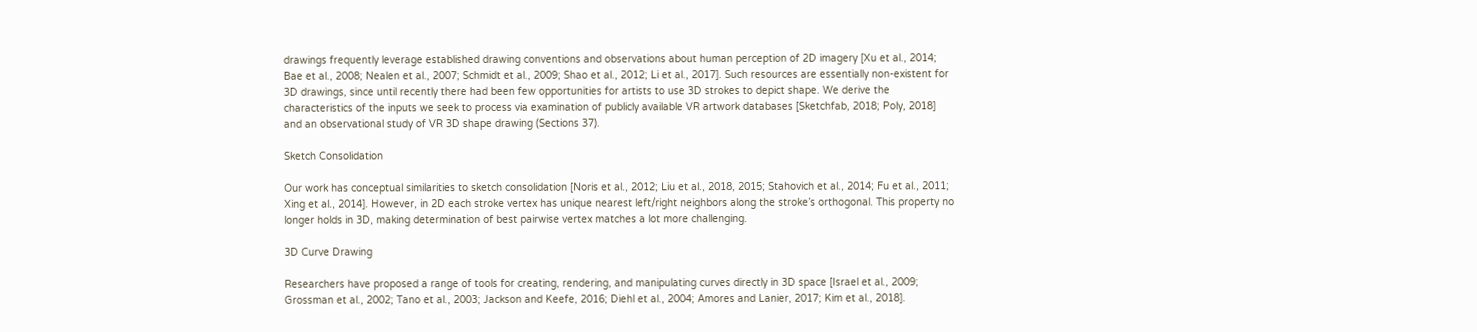drawings frequently leverage established drawing conventions and observations about human perception of 2D imagery [Xu et al., 2014; Bae et al., 2008; Nealen et al., 2007; Schmidt et al., 2009; Shao et al., 2012; Li et al., 2017]. Such resources are essentially non-existent for 3D drawings, since until recently there had been few opportunities for artists to use 3D strokes to depict shape. We derive the characteristics of the inputs we seek to process via examination of publicly available VR artwork databases [Sketchfab, 2018; Poly, 2018] and an observational study of VR 3D shape drawing (Sections 37).

Sketch Consolidation

Our work has conceptual similarities to sketch consolidation [Noris et al., 2012; Liu et al., 2018, 2015; Stahovich et al., 2014; Fu et al., 2011; Xing et al., 2014]. However, in 2D each stroke vertex has unique nearest left/right neighbors along the stroke’s orthogonal. This property no longer holds in 3D, making determination of best pairwise vertex matches a lot more challenging.

3D Curve Drawing

Researchers have proposed a range of tools for creating, rendering, and manipulating curves directly in 3D space [Israel et al., 2009; Grossman et al., 2002; Tano et al., 2003; Jackson and Keefe, 2016; Diehl et al., 2004; Amores and Lanier, 2017; Kim et al., 2018].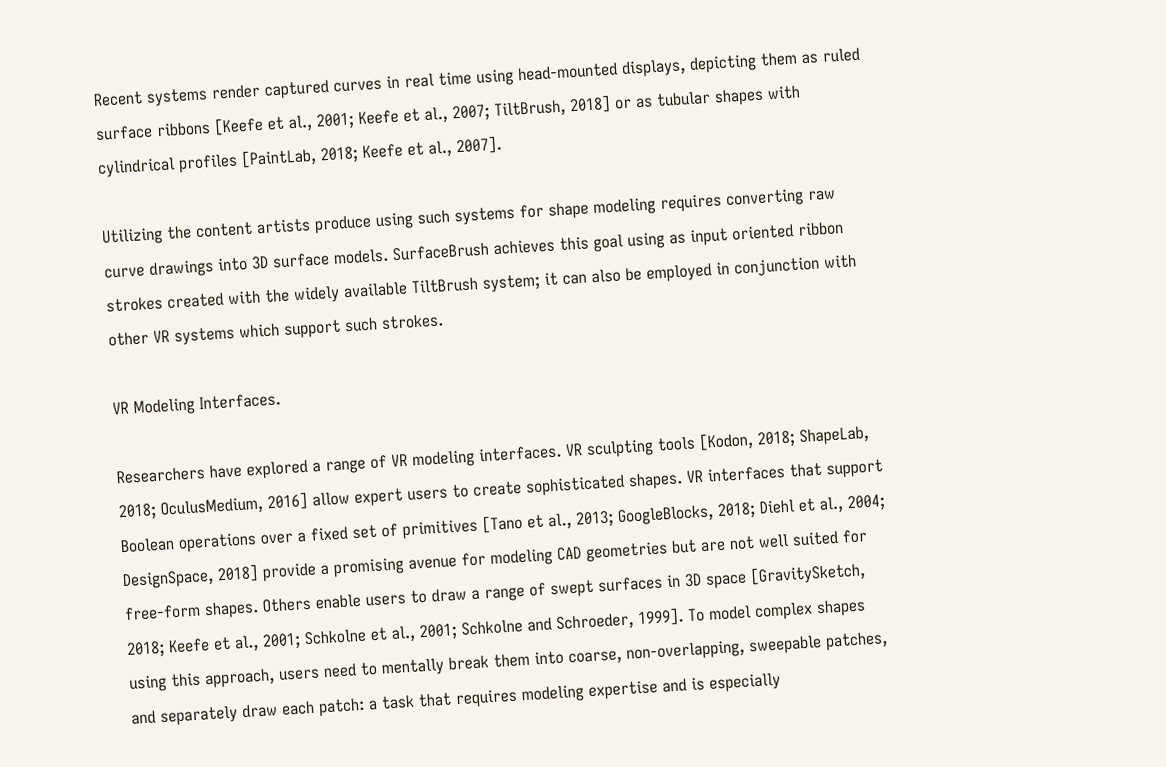Recent systems render captured curves in real time using head-mounted displays, depicting them as ruled surface ribbons [Keefe et al., 2001; Keefe et al., 2007; TiltBrush, 2018] or as tubular shapes with cylindrical profiles [PaintLab, 2018; Keefe et al., 2007].

Utilizing the content artists produce using such systems for shape modeling requires converting raw curve drawings into 3D surface models. SurfaceBrush achieves this goal using as input oriented ribbon strokes created with the widely available TiltBrush system; it can also be employed in conjunction with other VR systems which support such strokes.

VR Modeling Interfaces.

Researchers have explored a range of VR modeling interfaces. VR sculpting tools [Kodon, 2018; ShapeLab, 2018; OculusMedium, 2016] allow expert users to create sophisticated shapes. VR interfaces that support Boolean operations over a fixed set of primitives [Tano et al., 2013; GoogleBlocks, 2018; Diehl et al., 2004; DesignSpace, 2018] provide a promising avenue for modeling CAD geometries but are not well suited for free-form shapes. Others enable users to draw a range of swept surfaces in 3D space [GravitySketch, 2018; Keefe et al., 2001; Schkolne et al., 2001; Schkolne and Schroeder, 1999]. To model complex shapes using this approach, users need to mentally break them into coarse, non-overlapping, sweepable patches, and separately draw each patch: a task that requires modeling expertise and is especially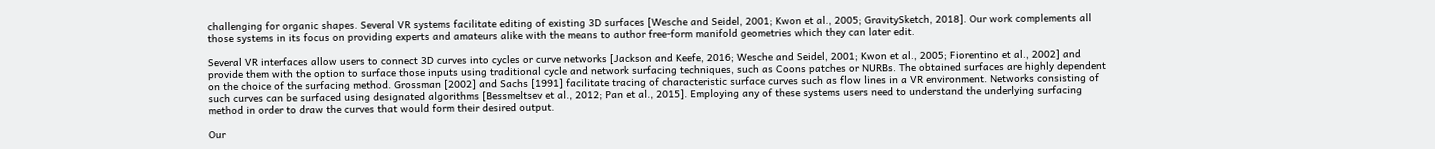challenging for organic shapes. Several VR systems facilitate editing of existing 3D surfaces [Wesche and Seidel, 2001; Kwon et al., 2005; GravitySketch, 2018]. Our work complements all those systems in its focus on providing experts and amateurs alike with the means to author free-form manifold geometries which they can later edit.

Several VR interfaces allow users to connect 3D curves into cycles or curve networks [Jackson and Keefe, 2016; Wesche and Seidel, 2001; Kwon et al., 2005; Fiorentino et al., 2002] and provide them with the option to surface those inputs using traditional cycle and network surfacing techniques, such as Coons patches or NURBs. The obtained surfaces are highly dependent on the choice of the surfacing method. Grossman [2002] and Sachs [1991] facilitate tracing of characteristic surface curves such as flow lines in a VR environment. Networks consisting of such curves can be surfaced using designated algorithms [Bessmeltsev et al., 2012; Pan et al., 2015]. Employing any of these systems users need to understand the underlying surfacing method in order to draw the curves that would form their desired output.

Our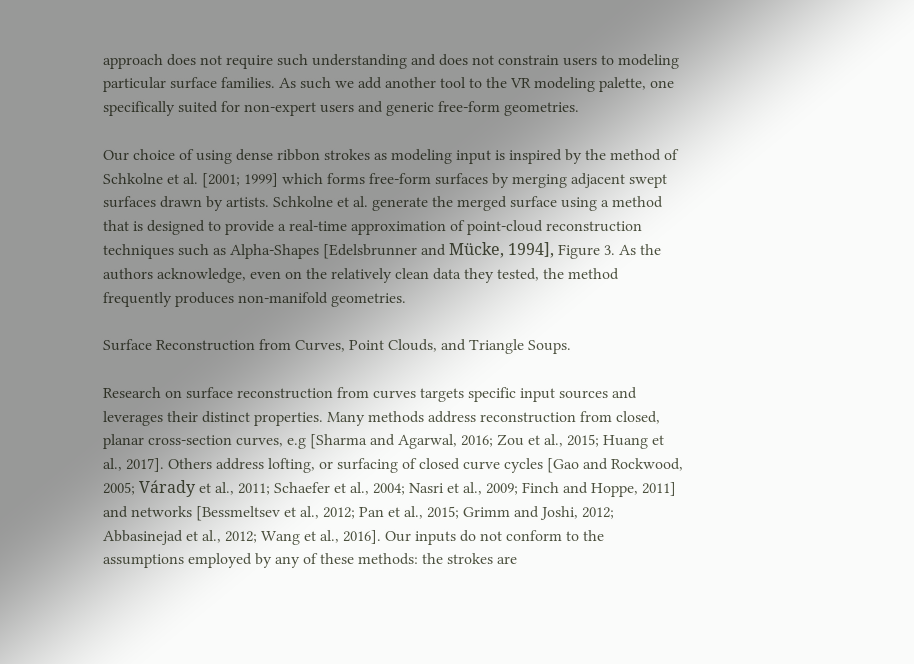approach does not require such understanding and does not constrain users to modeling particular surface families. As such we add another tool to the VR modeling palette, one specifically suited for non-expert users and generic free-form geometries.

Our choice of using dense ribbon strokes as modeling input is inspired by the method of Schkolne et al. [2001; 1999] which forms free-form surfaces by merging adjacent swept surfaces drawn by artists. Schkolne et al. generate the merged surface using a method that is designed to provide a real-time approximation of point-cloud reconstruction techniques such as Alpha-Shapes [Edelsbrunner and Mücke, 1994], Figure 3. As the authors acknowledge, even on the relatively clean data they tested, the method frequently produces non-manifold geometries.

Surface Reconstruction from Curves, Point Clouds, and Triangle Soups.

Research on surface reconstruction from curves targets specific input sources and leverages their distinct properties. Many methods address reconstruction from closed, planar cross-section curves, e.g [Sharma and Agarwal, 2016; Zou et al., 2015; Huang et al., 2017]. Others address lofting, or surfacing of closed curve cycles [Gao and Rockwood, 2005; Várady et al., 2011; Schaefer et al., 2004; Nasri et al., 2009; Finch and Hoppe, 2011] and networks [Bessmeltsev et al., 2012; Pan et al., 2015; Grimm and Joshi, 2012; Abbasinejad et al., 2012; Wang et al., 2016]. Our inputs do not conform to the assumptions employed by any of these methods: the strokes are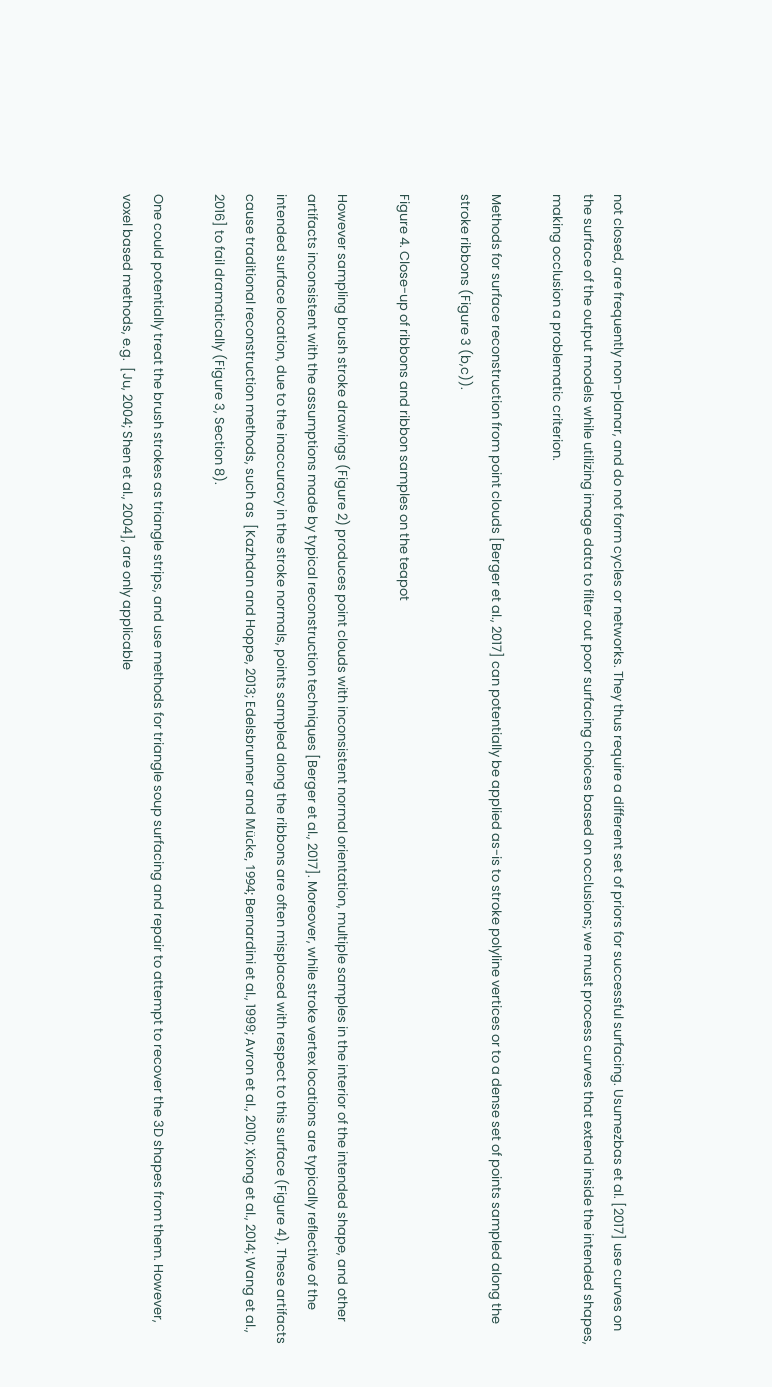not closed, are frequently non-planar, and do not form cycles or networks. They thus require a different set of priors for successful surfacing. Usumezbas et al. [2017] use curves on the surface of the output models while utilizing image data to filter out poor surfacing choices based on occlusions; we must process curves that extend inside the intended shapes, making occlusion a problematic criterion.

Methods for surface reconstruction from point clouds [Berger et al., 2017] can potentially be applied as-is to stroke polyline vertices or to a dense set of points sampled along the stroke ribbons (Figure 3 (b,c)).

Figure 4. Close-up of ribbons and ribbon samples on the teapot

However sampling brush stroke drawings (Figure 2) produces point clouds with inconsistent normal orientation, multiple samples in the interior of the intended shape, and other artifacts inconsistent with the assumptions made by typical reconstruction techniques [Berger et al., 2017]. Moreover, while stroke vertex locations are typically reflective of the intended surface location, due to the inaccuracy in the stroke normals, points sampled along the ribbons are often misplaced with respect to this surface (Figure 4). These artifacts cause traditional reconstruction methods, such as  [Kazhdan and Hoppe, 2013; Edelsbrunner and Mücke, 1994; Bernardini et al., 1999; Avron et al., 2010; Xiong et al., 2014; Wang et al., 2016] to fail dramatically (Figure 3, Section 8).

One could potentially treat the brush strokes as triangle strips, and use methods for triangle soup surfacing and repair to attempt to recover the 3D shapes from them. However, voxel based methods, e.g.  [Ju, 2004; Shen et al., 2004], are only applicable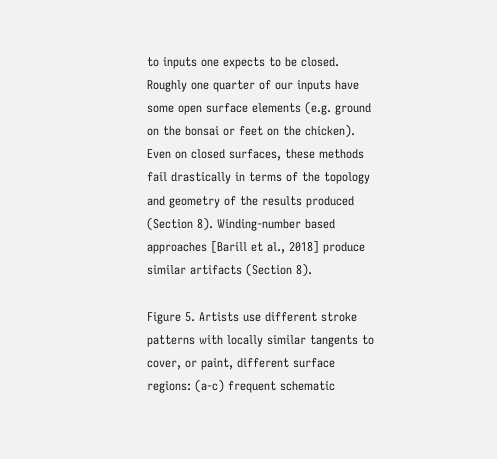to inputs one expects to be closed. Roughly one quarter of our inputs have some open surface elements (e.g. ground on the bonsai or feet on the chicken). Even on closed surfaces, these methods fail drastically in terms of the topology and geometry of the results produced (Section 8). Winding-number based approaches [Barill et al., 2018] produce similar artifacts (Section 8).

Figure 5. Artists use different stroke patterns with locally similar tangents to cover, or paint, different surface regions: (a-c) frequent schematic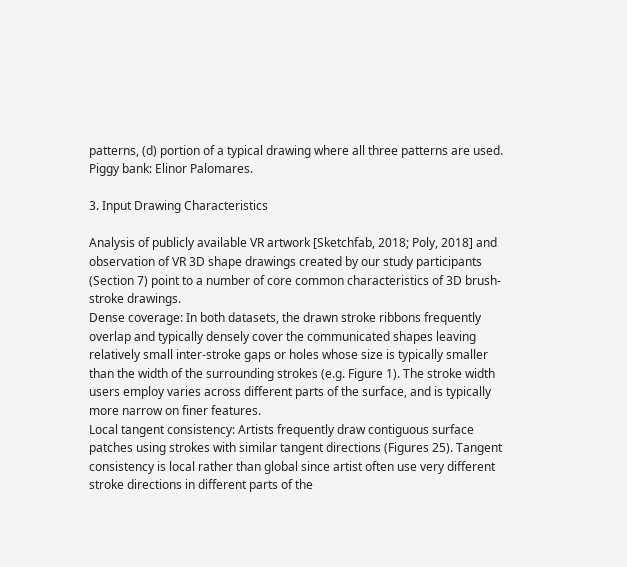patterns, (d) portion of a typical drawing where all three patterns are used. Piggy bank: Elinor Palomares.

3. Input Drawing Characteristics

Analysis of publicly available VR artwork [Sketchfab, 2018; Poly, 2018] and observation of VR 3D shape drawings created by our study participants (Section 7) point to a number of core common characteristics of 3D brush-stroke drawings.
Dense coverage: In both datasets, the drawn stroke ribbons frequently overlap and typically densely cover the communicated shapes leaving relatively small inter-stroke gaps or holes whose size is typically smaller than the width of the surrounding strokes (e.g. Figure 1). The stroke width users employ varies across different parts of the surface, and is typically more narrow on finer features.
Local tangent consistency: Artists frequently draw contiguous surface patches using strokes with similar tangent directions (Figures 25). Tangent consistency is local rather than global since artist often use very different stroke directions in different parts of the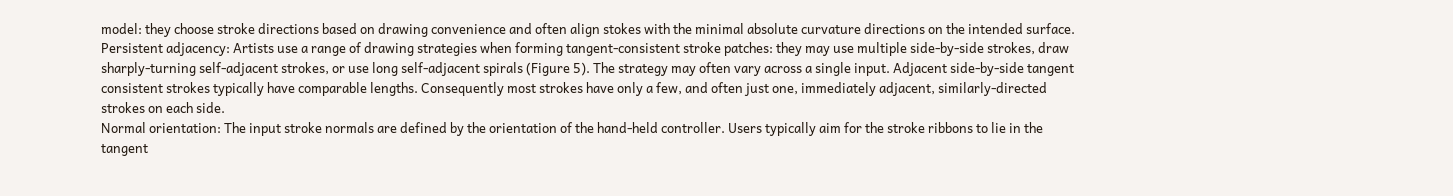model: they choose stroke directions based on drawing convenience and often align stokes with the minimal absolute curvature directions on the intended surface.
Persistent adjacency: Artists use a range of drawing strategies when forming tangent-consistent stroke patches: they may use multiple side-by-side strokes, draw sharply-turning self-adjacent strokes, or use long self-adjacent spirals (Figure 5). The strategy may often vary across a single input. Adjacent side-by-side tangent consistent strokes typically have comparable lengths. Consequently most strokes have only a few, and often just one, immediately adjacent, similarly-directed strokes on each side.
Normal orientation: The input stroke normals are defined by the orientation of the hand-held controller. Users typically aim for the stroke ribbons to lie in the tangent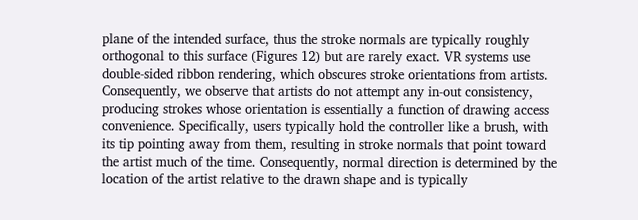plane of the intended surface, thus the stroke normals are typically roughly orthogonal to this surface (Figures 12) but are rarely exact. VR systems use double-sided ribbon rendering, which obscures stroke orientations from artists. Consequently, we observe that artists do not attempt any in-out consistency, producing strokes whose orientation is essentially a function of drawing access convenience. Specifically, users typically hold the controller like a brush, with its tip pointing away from them, resulting in stroke normals that point toward the artist much of the time. Consequently, normal direction is determined by the location of the artist relative to the drawn shape and is typically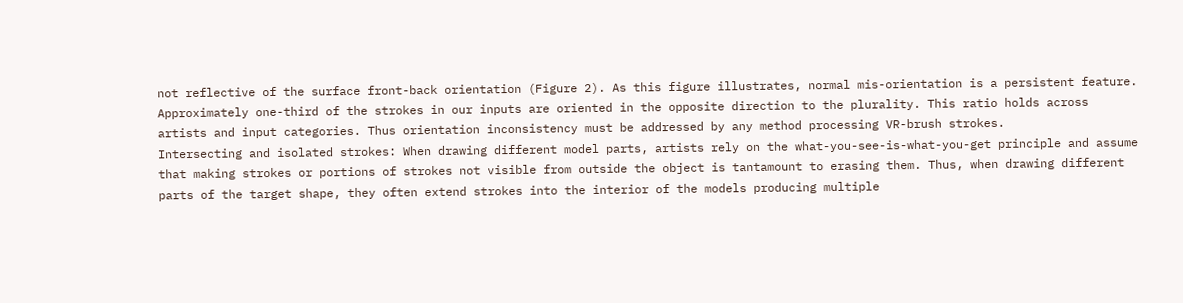not reflective of the surface front-back orientation (Figure 2). As this figure illustrates, normal mis-orientation is a persistent feature. Approximately one-third of the strokes in our inputs are oriented in the opposite direction to the plurality. This ratio holds across artists and input categories. Thus orientation inconsistency must be addressed by any method processing VR-brush strokes.
Intersecting and isolated strokes: When drawing different model parts, artists rely on the what-you-see-is-what-you-get principle and assume that making strokes or portions of strokes not visible from outside the object is tantamount to erasing them. Thus, when drawing different parts of the target shape, they often extend strokes into the interior of the models producing multiple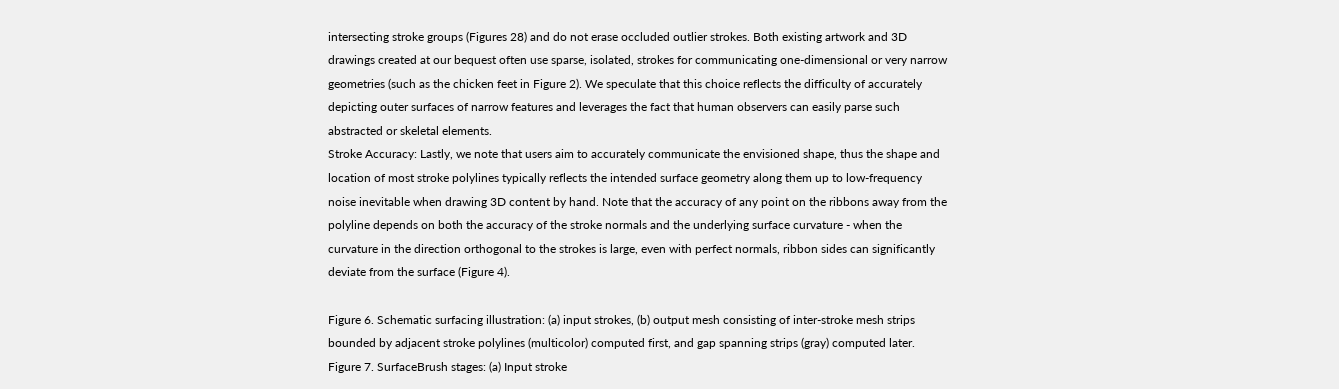intersecting stroke groups (Figures 28) and do not erase occluded outlier strokes. Both existing artwork and 3D drawings created at our bequest often use sparse, isolated, strokes for communicating one-dimensional or very narrow geometries (such as the chicken feet in Figure 2). We speculate that this choice reflects the difficulty of accurately depicting outer surfaces of narrow features and leverages the fact that human observers can easily parse such abstracted or skeletal elements.
Stroke Accuracy: Lastly, we note that users aim to accurately communicate the envisioned shape, thus the shape and location of most stroke polylines typically reflects the intended surface geometry along them up to low-frequency noise inevitable when drawing 3D content by hand. Note that the accuracy of any point on the ribbons away from the polyline depends on both the accuracy of the stroke normals and the underlying surface curvature - when the curvature in the direction orthogonal to the strokes is large, even with perfect normals, ribbon sides can significantly deviate from the surface (Figure 4).

Figure 6. Schematic surfacing illustration: (a) input strokes, (b) output mesh consisting of inter-stroke mesh strips bounded by adjacent stroke polylines (multicolor) computed first, and gap spanning strips (gray) computed later.
Figure 7. SurfaceBrush stages: (a) Input stroke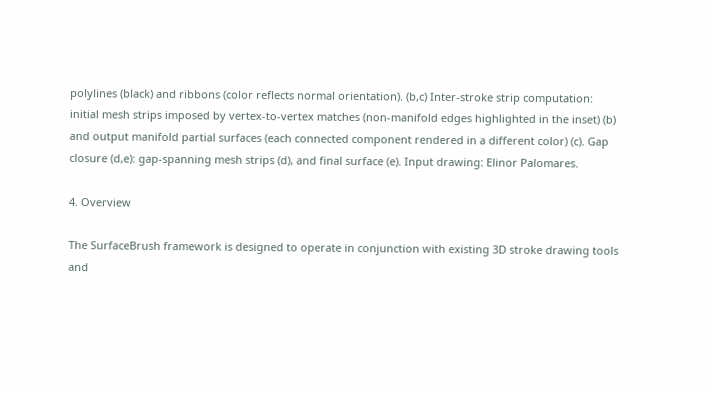polylines (black) and ribbons (color reflects normal orientation). (b,c) Inter-stroke strip computation: initial mesh strips imposed by vertex-to-vertex matches (non-manifold edges highlighted in the inset) (b) and output manifold partial surfaces (each connected component rendered in a different color) (c). Gap closure (d,e): gap-spanning mesh strips (d), and final surface (e). Input drawing: Elinor Palomares.

4. Overview

The SurfaceBrush framework is designed to operate in conjunction with existing 3D stroke drawing tools and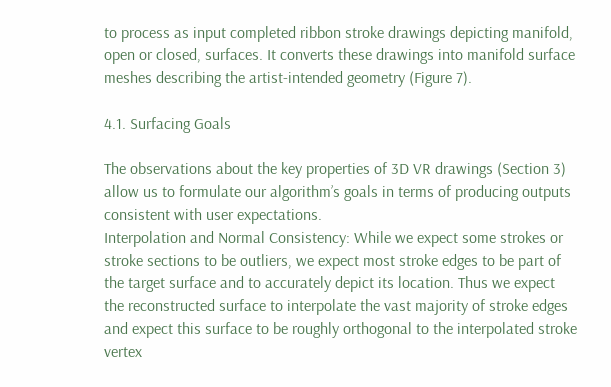to process as input completed ribbon stroke drawings depicting manifold, open or closed, surfaces. It converts these drawings into manifold surface meshes describing the artist-intended geometry (Figure 7).

4.1. Surfacing Goals

The observations about the key properties of 3D VR drawings (Section 3) allow us to formulate our algorithm’s goals in terms of producing outputs consistent with user expectations.
Interpolation and Normal Consistency: While we expect some strokes or stroke sections to be outliers, we expect most stroke edges to be part of the target surface and to accurately depict its location. Thus we expect the reconstructed surface to interpolate the vast majority of stroke edges and expect this surface to be roughly orthogonal to the interpolated stroke vertex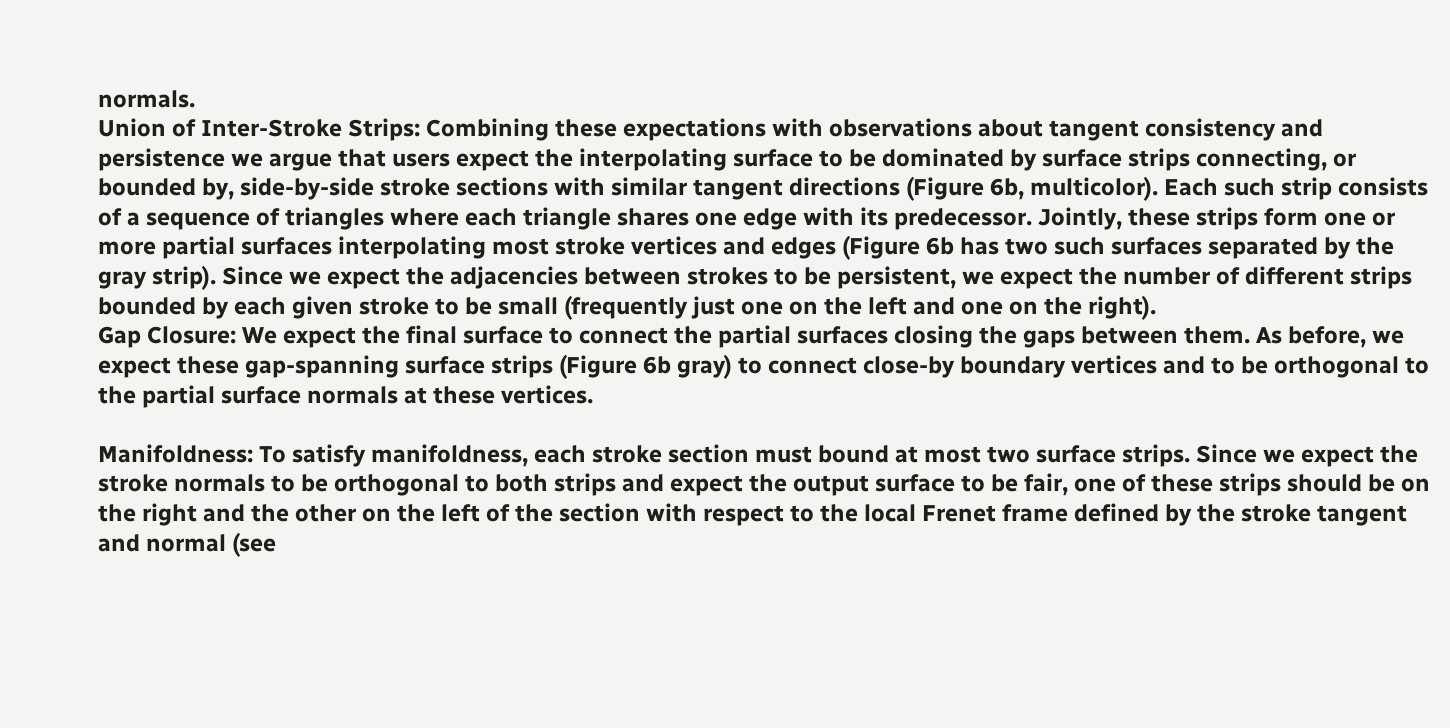normals.
Union of Inter-Stroke Strips: Combining these expectations with observations about tangent consistency and persistence we argue that users expect the interpolating surface to be dominated by surface strips connecting, or bounded by, side-by-side stroke sections with similar tangent directions (Figure 6b, multicolor). Each such strip consists of a sequence of triangles where each triangle shares one edge with its predecessor. Jointly, these strips form one or more partial surfaces interpolating most stroke vertices and edges (Figure 6b has two such surfaces separated by the gray strip). Since we expect the adjacencies between strokes to be persistent, we expect the number of different strips bounded by each given stroke to be small (frequently just one on the left and one on the right).
Gap Closure: We expect the final surface to connect the partial surfaces closing the gaps between them. As before, we expect these gap-spanning surface strips (Figure 6b gray) to connect close-by boundary vertices and to be orthogonal to the partial surface normals at these vertices.

Manifoldness: To satisfy manifoldness, each stroke section must bound at most two surface strips. Since we expect the stroke normals to be orthogonal to both strips and expect the output surface to be fair, one of these strips should be on the right and the other on the left of the section with respect to the local Frenet frame defined by the stroke tangent and normal (see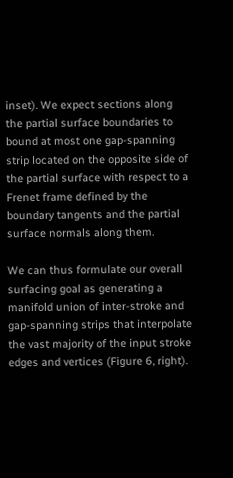inset). We expect sections along the partial surface boundaries to bound at most one gap-spanning strip located on the opposite side of the partial surface with respect to a Frenet frame defined by the boundary tangents and the partial surface normals along them.

We can thus formulate our overall surfacing goal as generating a manifold union of inter-stroke and gap-spanning strips that interpolate the vast majority of the input stroke edges and vertices (Figure 6, right).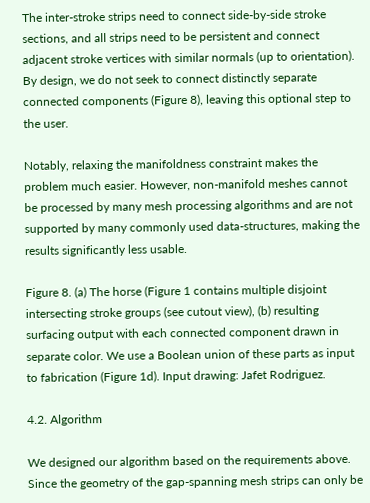The inter-stroke strips need to connect side-by-side stroke sections, and all strips need to be persistent and connect adjacent stroke vertices with similar normals (up to orientation). By design, we do not seek to connect distinctly separate connected components (Figure 8), leaving this optional step to the user.

Notably, relaxing the manifoldness constraint makes the problem much easier. However, non-manifold meshes cannot be processed by many mesh processing algorithms and are not supported by many commonly used data-structures, making the results significantly less usable.

Figure 8. (a) The horse (Figure 1 contains multiple disjoint intersecting stroke groups (see cutout view), (b) resulting surfacing output with each connected component drawn in separate color. We use a Boolean union of these parts as input to fabrication (Figure 1d). Input drawing: Jafet Rodriguez.

4.2. Algorithm

We designed our algorithm based on the requirements above. Since the geometry of the gap-spanning mesh strips can only be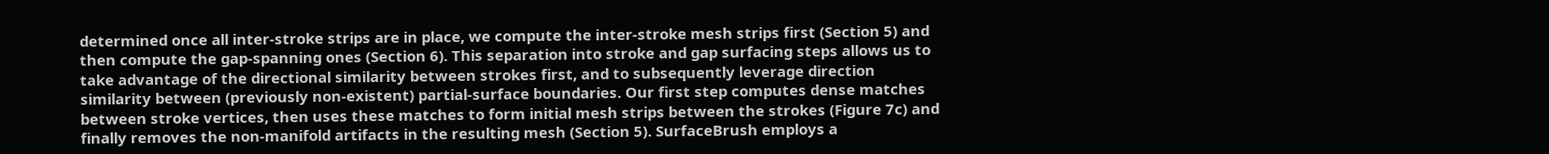determined once all inter-stroke strips are in place, we compute the inter-stroke mesh strips first (Section 5) and then compute the gap-spanning ones (Section 6). This separation into stroke and gap surfacing steps allows us to take advantage of the directional similarity between strokes first, and to subsequently leverage direction similarity between (previously non-existent) partial-surface boundaries. Our first step computes dense matches between stroke vertices, then uses these matches to form initial mesh strips between the strokes (Figure 7c) and finally removes the non-manifold artifacts in the resulting mesh (Section 5). SurfaceBrush employs a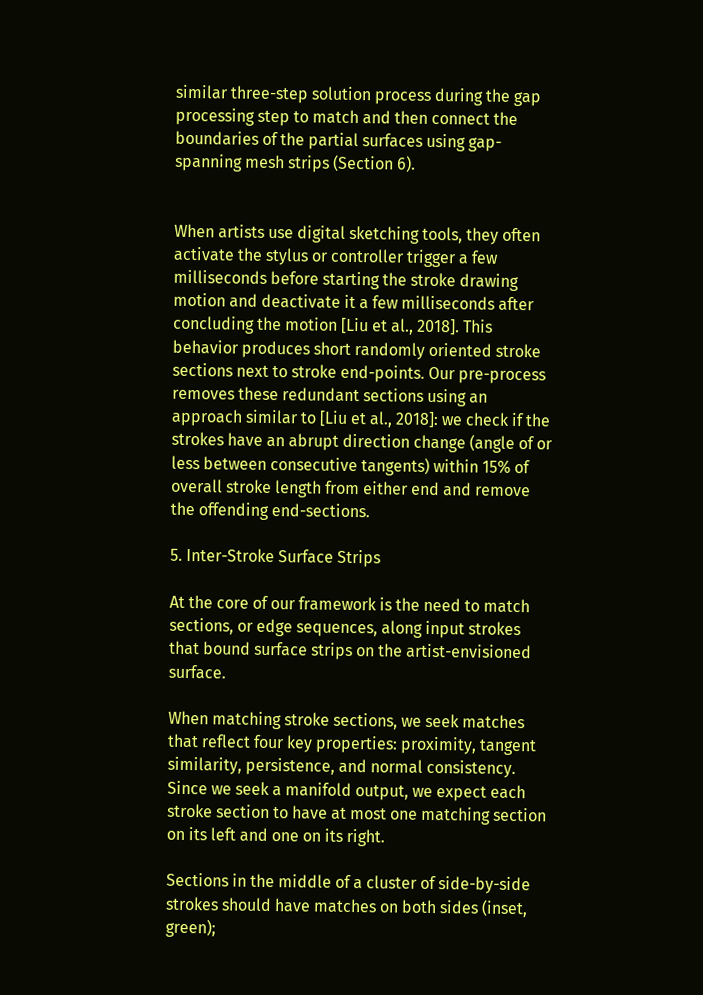similar three-step solution process during the gap processing step to match and then connect the boundaries of the partial surfaces using gap-spanning mesh strips (Section 6).


When artists use digital sketching tools, they often activate the stylus or controller trigger a few milliseconds before starting the stroke drawing motion and deactivate it a few milliseconds after concluding the motion [Liu et al., 2018]. This behavior produces short randomly oriented stroke sections next to stroke end-points. Our pre-process removes these redundant sections using an approach similar to [Liu et al., 2018]: we check if the strokes have an abrupt direction change (angle of or less between consecutive tangents) within 15% of overall stroke length from either end and remove the offending end-sections.

5. Inter-Stroke Surface Strips

At the core of our framework is the need to match sections, or edge sequences, along input strokes that bound surface strips on the artist-envisioned surface.

When matching stroke sections, we seek matches that reflect four key properties: proximity, tangent similarity, persistence, and normal consistency. Since we seek a manifold output, we expect each stroke section to have at most one matching section on its left and one on its right.

Sections in the middle of a cluster of side-by-side strokes should have matches on both sides (inset, green);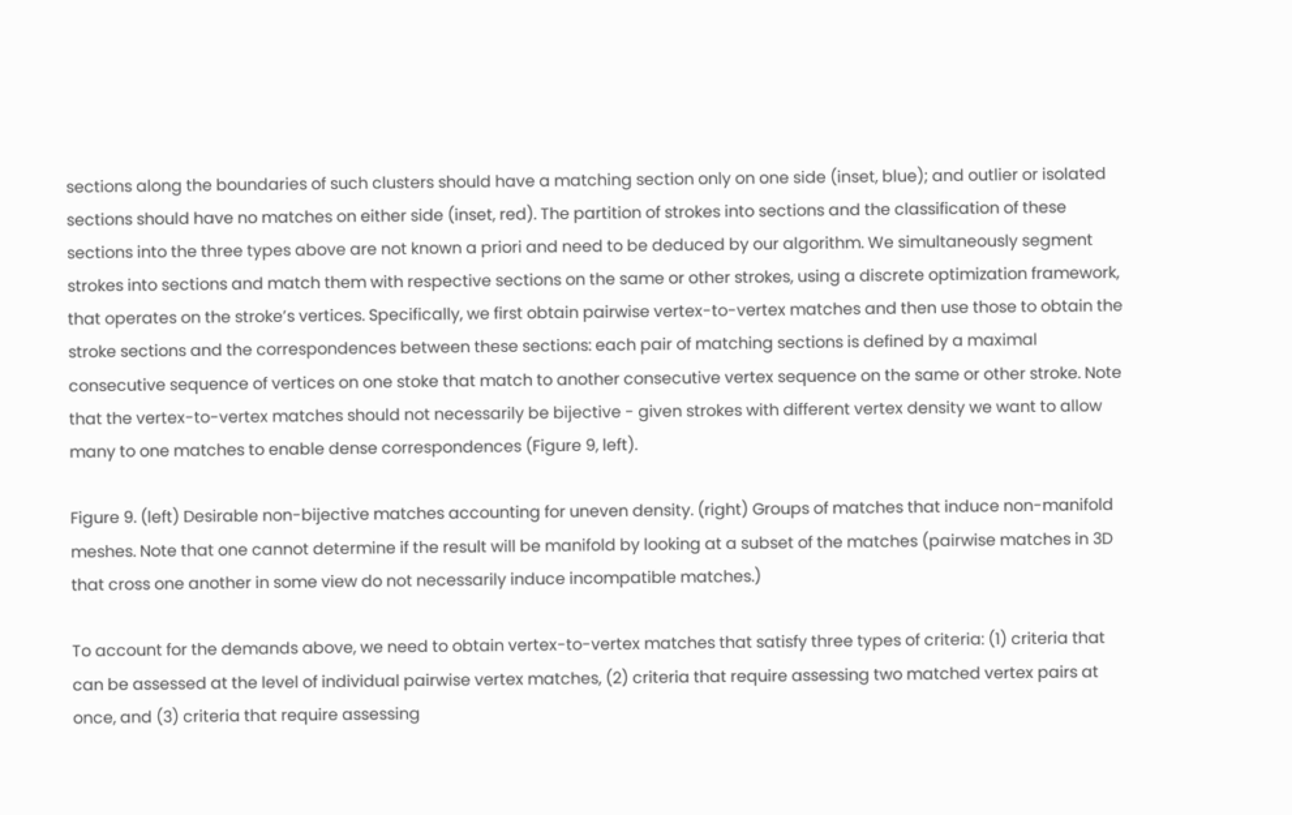sections along the boundaries of such clusters should have a matching section only on one side (inset, blue); and outlier or isolated sections should have no matches on either side (inset, red). The partition of strokes into sections and the classification of these sections into the three types above are not known a priori and need to be deduced by our algorithm. We simultaneously segment strokes into sections and match them with respective sections on the same or other strokes, using a discrete optimization framework, that operates on the stroke’s vertices. Specifically, we first obtain pairwise vertex-to-vertex matches and then use those to obtain the stroke sections and the correspondences between these sections: each pair of matching sections is defined by a maximal consecutive sequence of vertices on one stoke that match to another consecutive vertex sequence on the same or other stroke. Note that the vertex-to-vertex matches should not necessarily be bijective - given strokes with different vertex density we want to allow many to one matches to enable dense correspondences (Figure 9, left).

Figure 9. (left) Desirable non-bijective matches accounting for uneven density. (right) Groups of matches that induce non-manifold meshes. Note that one cannot determine if the result will be manifold by looking at a subset of the matches (pairwise matches in 3D that cross one another in some view do not necessarily induce incompatible matches.)

To account for the demands above, we need to obtain vertex-to-vertex matches that satisfy three types of criteria: (1) criteria that can be assessed at the level of individual pairwise vertex matches, (2) criteria that require assessing two matched vertex pairs at once, and (3) criteria that require assessing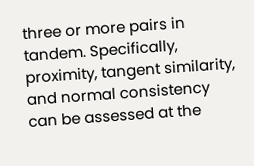three or more pairs in tandem. Specifically, proximity, tangent similarity, and normal consistency can be assessed at the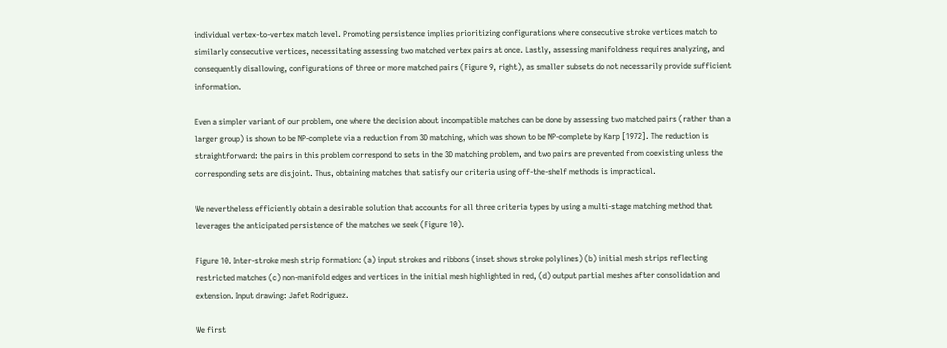individual vertex-to-vertex match level. Promoting persistence implies prioritizing configurations where consecutive stroke vertices match to similarly consecutive vertices, necessitating assessing two matched vertex pairs at once. Lastly, assessing manifoldness requires analyzing, and consequently disallowing, configurations of three or more matched pairs (Figure 9, right), as smaller subsets do not necessarily provide sufficient information.

Even a simpler variant of our problem, one where the decision about incompatible matches can be done by assessing two matched pairs (rather than a larger group) is shown to be NP-complete via a reduction from 3D matching, which was shown to be NP-complete by Karp [1972]. The reduction is straightforward: the pairs in this problem correspond to sets in the 3D matching problem, and two pairs are prevented from coexisting unless the corresponding sets are disjoint. Thus, obtaining matches that satisfy our criteria using off-the-shelf methods is impractical.

We nevertheless efficiently obtain a desirable solution that accounts for all three criteria types by using a multi-stage matching method that leverages the anticipated persistence of the matches we seek (Figure 10).

Figure 10. Inter-stroke mesh strip formation: (a) input strokes and ribbons (inset shows stroke polylines) (b) initial mesh strips reflecting restricted matches (c) non-manifold edges and vertices in the initial mesh highlighted in red, (d) output partial meshes after consolidation and extension. Input drawing: Jafet Rodriguez.

We first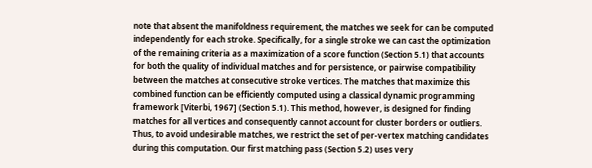note that absent the manifoldness requirement, the matches we seek for can be computed independently for each stroke. Specifically, for a single stroke we can cast the optimization of the remaining criteria as a maximization of a score function (Section 5.1) that accounts for both the quality of individual matches and for persistence, or pairwise compatibility between the matches at consecutive stroke vertices. The matches that maximize this combined function can be efficiently computed using a classical dynamic programming framework [Viterbi, 1967] (Section 5.1). This method, however, is designed for finding matches for all vertices and consequently cannot account for cluster borders or outliers. Thus, to avoid undesirable matches, we restrict the set of per-vertex matching candidates during this computation. Our first matching pass (Section 5.2) uses very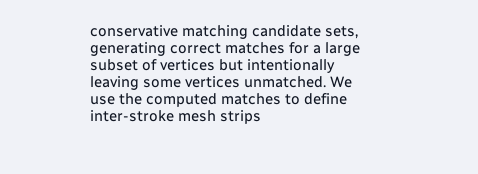conservative matching candidate sets, generating correct matches for a large subset of vertices but intentionally leaving some vertices unmatched. We use the computed matches to define inter-stroke mesh strips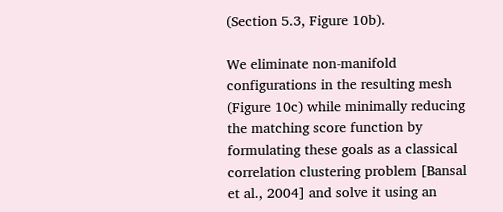(Section 5.3, Figure 10b).

We eliminate non-manifold configurations in the resulting mesh (Figure 10c) while minimally reducing the matching score function by formulating these goals as a classical correlation clustering problem [Bansal et al., 2004] and solve it using an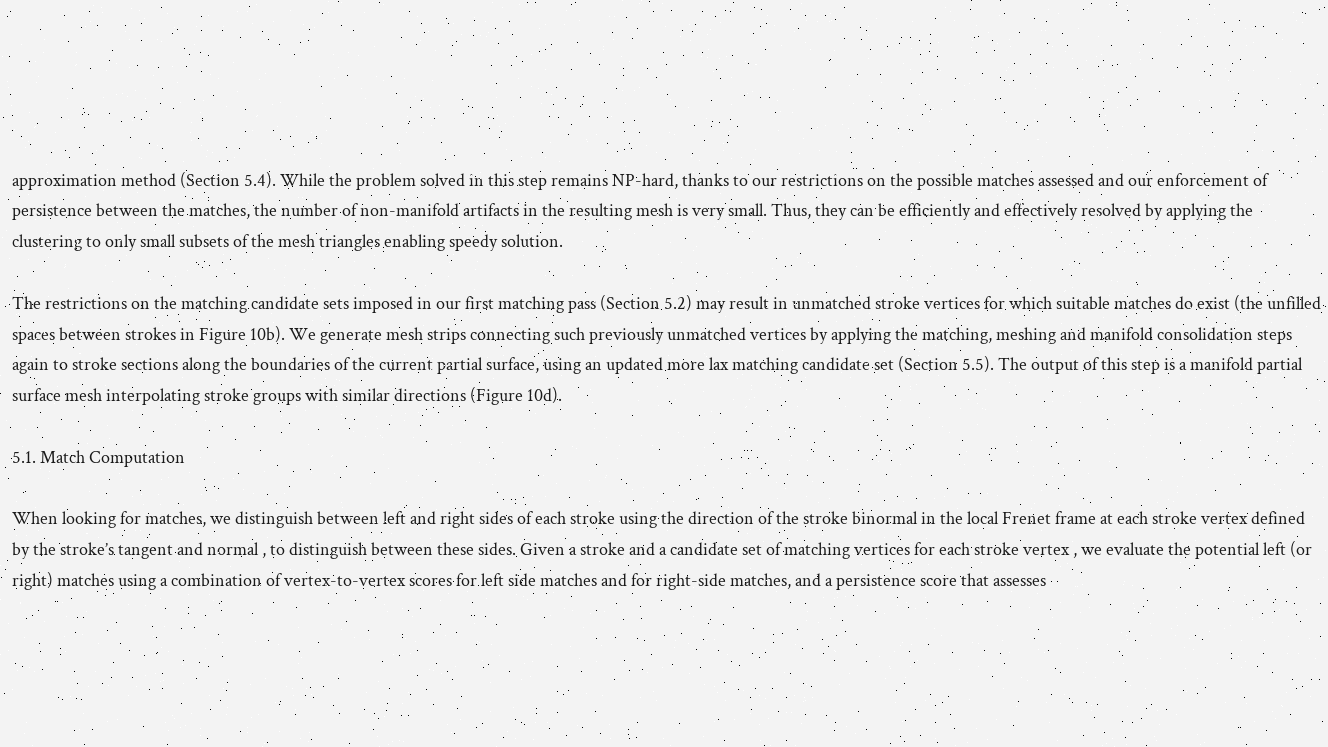approximation method (Section 5.4). While the problem solved in this step remains NP-hard, thanks to our restrictions on the possible matches assessed and our enforcement of persistence between the matches, the number of non-manifold artifacts in the resulting mesh is very small. Thus, they can be efficiently and effectively resolved by applying the clustering to only small subsets of the mesh triangles enabling speedy solution.

The restrictions on the matching candidate sets imposed in our first matching pass (Section 5.2) may result in unmatched stroke vertices for which suitable matches do exist (the unfilled spaces between strokes in Figure 10b). We generate mesh strips connecting such previously unmatched vertices by applying the matching, meshing and manifold consolidation steps again to stroke sections along the boundaries of the current partial surface, using an updated more lax matching candidate set (Section 5.5). The output of this step is a manifold partial surface mesh interpolating stroke groups with similar directions (Figure 10d).

5.1. Match Computation

When looking for matches, we distinguish between left and right sides of each stroke using the direction of the stroke binormal in the local Frenet frame at each stroke vertex defined by the stroke’s tangent and normal , to distinguish between these sides. Given a stroke and a candidate set of matching vertices for each stroke vertex , we evaluate the potential left (or right) matches using a combination of vertex-to-vertex scores for left side matches and for right-side matches, and a persistence score that assesses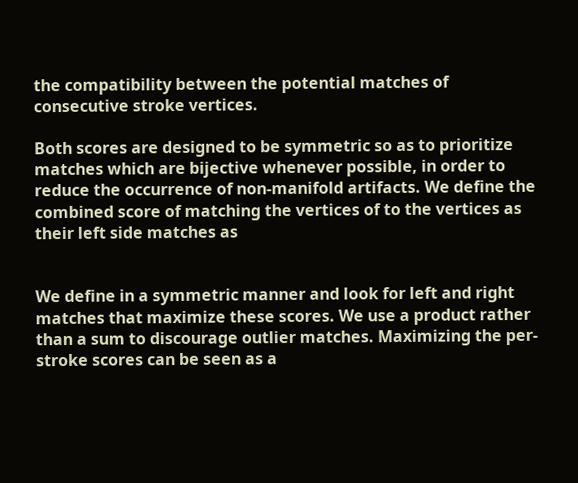the compatibility between the potential matches of consecutive stroke vertices.

Both scores are designed to be symmetric so as to prioritize matches which are bijective whenever possible, in order to reduce the occurrence of non-manifold artifacts. We define the combined score of matching the vertices of to the vertices as their left side matches as


We define in a symmetric manner and look for left and right matches that maximize these scores. We use a product rather than a sum to discourage outlier matches. Maximizing the per-stroke scores can be seen as a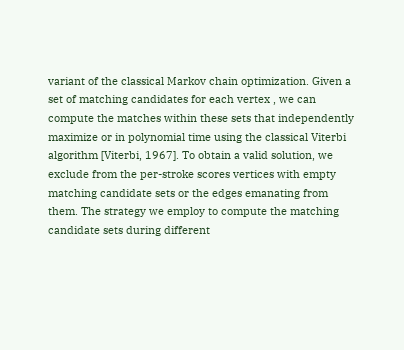variant of the classical Markov chain optimization. Given a set of matching candidates for each vertex , we can compute the matches within these sets that independently maximize or in polynomial time using the classical Viterbi algorithm [Viterbi, 1967]. To obtain a valid solution, we exclude from the per-stroke scores vertices with empty matching candidate sets or the edges emanating from them. The strategy we employ to compute the matching candidate sets during different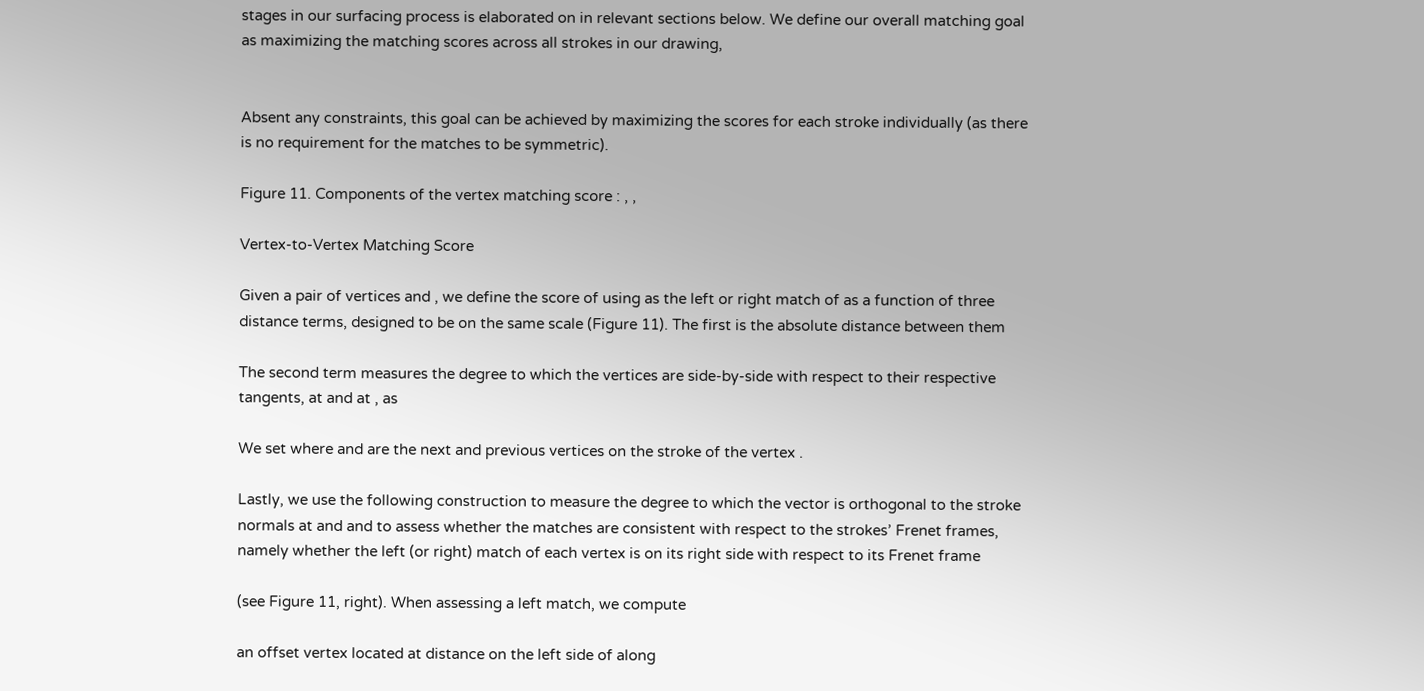stages in our surfacing process is elaborated on in relevant sections below. We define our overall matching goal as maximizing the matching scores across all strokes in our drawing,


Absent any constraints, this goal can be achieved by maximizing the scores for each stroke individually (as there is no requirement for the matches to be symmetric).

Figure 11. Components of the vertex matching score : , ,

Vertex-to-Vertex Matching Score

Given a pair of vertices and , we define the score of using as the left or right match of as a function of three distance terms, designed to be on the same scale (Figure 11). The first is the absolute distance between them

The second term measures the degree to which the vertices are side-by-side with respect to their respective tangents, at and at , as

We set where and are the next and previous vertices on the stroke of the vertex .

Lastly, we use the following construction to measure the degree to which the vector is orthogonal to the stroke normals at and and to assess whether the matches are consistent with respect to the strokes’ Frenet frames, namely whether the left (or right) match of each vertex is on its right side with respect to its Frenet frame

(see Figure 11, right). When assessing a left match, we compute

an offset vertex located at distance on the left side of along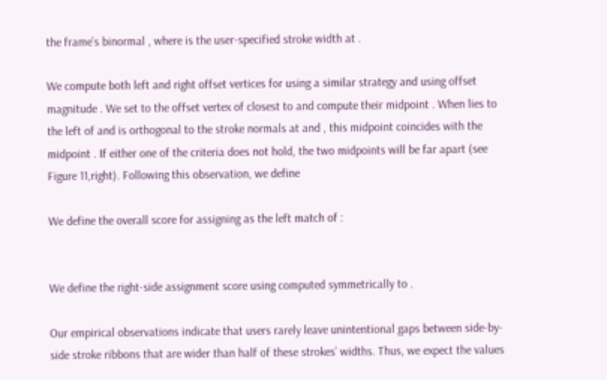the frame’s binormal , where is the user-specified stroke width at .

We compute both left and right offset vertices for using a similar strategy and using offset magnitude . We set to the offset vertex of closest to and compute their midpoint . When lies to the left of and is orthogonal to the stroke normals at and , this midpoint coincides with the midpoint . If either one of the criteria does not hold, the two midpoints will be far apart (see Figure 11,right). Following this observation, we define

We define the overall score for assigning as the left match of :


We define the right-side assignment score using computed symmetrically to .

Our empirical observations indicate that users rarely leave unintentional gaps between side-by-side stroke ribbons that are wider than half of these strokes’ widths. Thus, we expect the values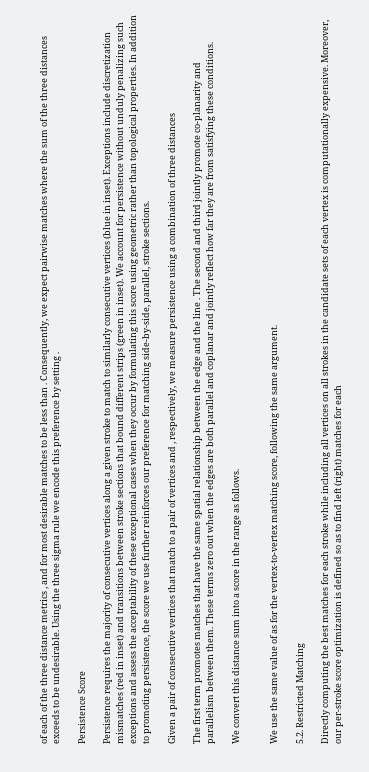of each of the three distance metrics , and for most desirable matches to be less than . Consequently, we expect pairwise matches where the sum of the three distances exceeds to be undesirable. Using the three sigma rule we encode this preference by setting .

Persistence Score

Persistence requires the majority of consecutive vertices along a given stroke to match to similarly consecutive vertices (blue in inset). Exceptions include discretization mismatches (red in inset) and transitions between stroke sections that bound different strips (green in inset). We account for persistence without unduly penalizing such exceptions and assess the acceptability of these exceptional cases when they occur by formulating this score using geometric rather than topological properties. In addition to promoting persistence, the score we use further reinforces our preference for matching side-by-side, parallel, stroke sections.

Given a pair of consecutive vertices that match to a pair of vertices and , respectively, we measure persistence using a combination of three distances

The first term promotes matches that have the same spatial relationship between the edge and the line . The second and third jointly promote co-planarity and parallelism between them. These terms zero out when the edges are both parallel and coplanar and jointly reflect how far they are from satisfying these conditions.

We convert this distance sum into a score in the range as follows.


We use the same value of as for the vertex-to-vertex matching score, following the same argument.

5.2. Restricted Matching

Directly computing the best matches for each stroke while including all vertices on all strokes in the candidate sets of each vertex is computationally expensive. Moreover, our per-stroke score optimization is defined so as to find left (right) matches for each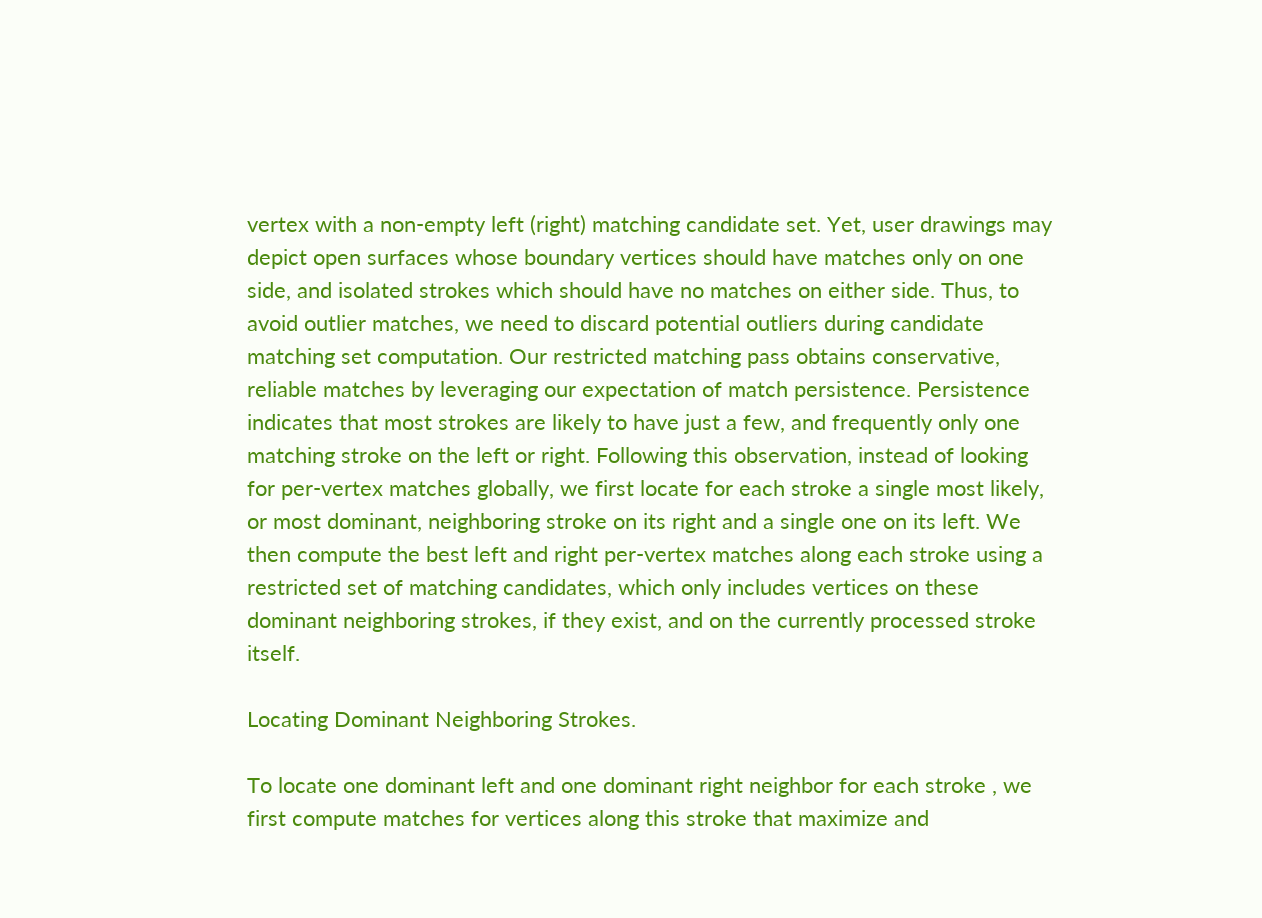vertex with a non-empty left (right) matching candidate set. Yet, user drawings may depict open surfaces whose boundary vertices should have matches only on one side, and isolated strokes which should have no matches on either side. Thus, to avoid outlier matches, we need to discard potential outliers during candidate matching set computation. Our restricted matching pass obtains conservative, reliable matches by leveraging our expectation of match persistence. Persistence indicates that most strokes are likely to have just a few, and frequently only one matching stroke on the left or right. Following this observation, instead of looking for per-vertex matches globally, we first locate for each stroke a single most likely, or most dominant, neighboring stroke on its right and a single one on its left. We then compute the best left and right per-vertex matches along each stroke using a restricted set of matching candidates, which only includes vertices on these dominant neighboring strokes, if they exist, and on the currently processed stroke itself.

Locating Dominant Neighboring Strokes.

To locate one dominant left and one dominant right neighbor for each stroke , we first compute matches for vertices along this stroke that maximize and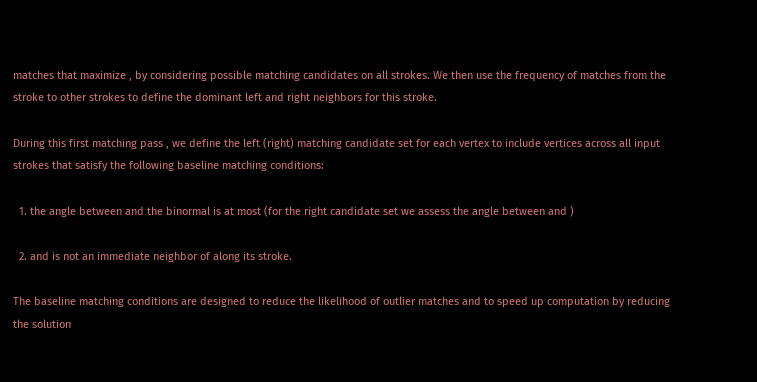matches that maximize , by considering possible matching candidates on all strokes. We then use the frequency of matches from the stroke to other strokes to define the dominant left and right neighbors for this stroke.

During this first matching pass , we define the left (right) matching candidate set for each vertex to include vertices across all input strokes that satisfy the following baseline matching conditions:

  1. the angle between and the binormal is at most (for the right candidate set we assess the angle between and )

  2. and is not an immediate neighbor of along its stroke.

The baseline matching conditions are designed to reduce the likelihood of outlier matches and to speed up computation by reducing the solution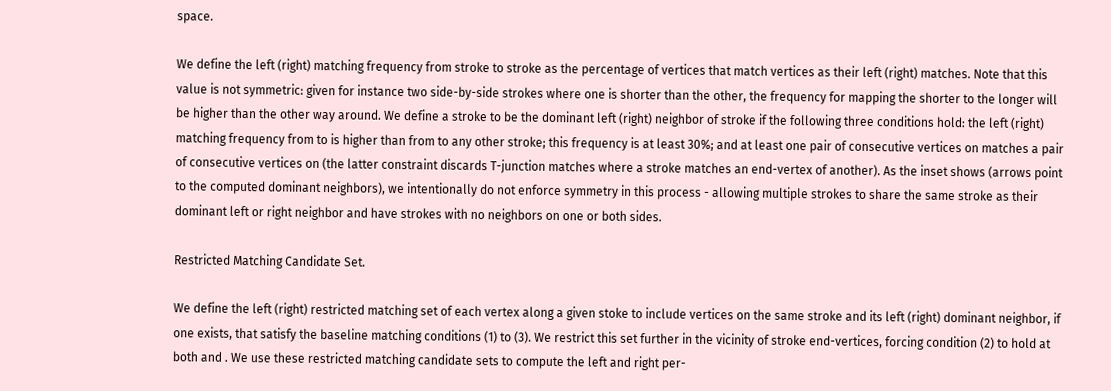space.

We define the left (right) matching frequency from stroke to stroke as the percentage of vertices that match vertices as their left (right) matches. Note that this value is not symmetric: given for instance two side-by-side strokes where one is shorter than the other, the frequency for mapping the shorter to the longer will be higher than the other way around. We define a stroke to be the dominant left (right) neighbor of stroke if the following three conditions hold: the left (right) matching frequency from to is higher than from to any other stroke; this frequency is at least 30%; and at least one pair of consecutive vertices on matches a pair of consecutive vertices on (the latter constraint discards T-junction matches where a stroke matches an end-vertex of another). As the inset shows (arrows point to the computed dominant neighbors), we intentionally do not enforce symmetry in this process - allowing multiple strokes to share the same stroke as their dominant left or right neighbor and have strokes with no neighbors on one or both sides.

Restricted Matching Candidate Set.

We define the left (right) restricted matching set of each vertex along a given stoke to include vertices on the same stroke and its left (right) dominant neighbor, if one exists, that satisfy the baseline matching conditions (1) to (3). We restrict this set further in the vicinity of stroke end-vertices, forcing condition (2) to hold at both and . We use these restricted matching candidate sets to compute the left and right per-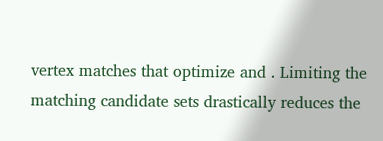vertex matches that optimize and . Limiting the matching candidate sets drastically reduces the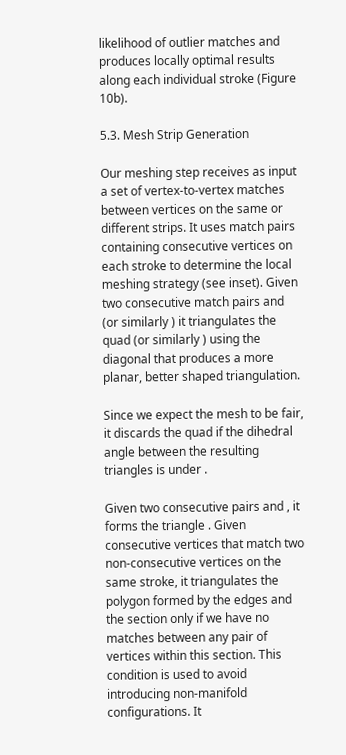likelihood of outlier matches and produces locally optimal results along each individual stroke (Figure 10b).

5.3. Mesh Strip Generation

Our meshing step receives as input a set of vertex-to-vertex matches between vertices on the same or different strips. It uses match pairs containing consecutive vertices on each stroke to determine the local meshing strategy (see inset). Given two consecutive match pairs and (or similarly ) it triangulates the quad (or similarly ) using the diagonal that produces a more planar, better shaped triangulation.

Since we expect the mesh to be fair, it discards the quad if the dihedral angle between the resulting triangles is under .

Given two consecutive pairs and , it forms the triangle . Given consecutive vertices that match two non-consecutive vertices on the same stroke, it triangulates the polygon formed by the edges and the section only if we have no matches between any pair of vertices within this section. This condition is used to avoid introducing non-manifold configurations. It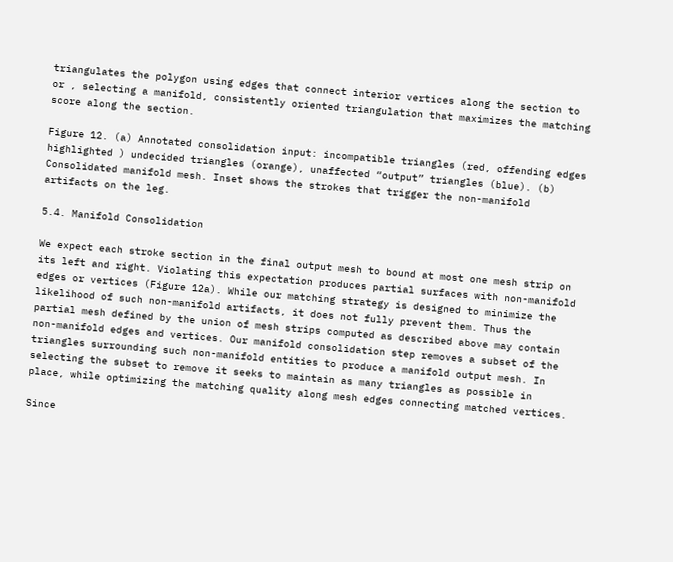triangulates the polygon using edges that connect interior vertices along the section to or , selecting a manifold, consistently oriented triangulation that maximizes the matching score along the section.

Figure 12. (a) Annotated consolidation input: incompatible triangles (red, offending edges highlighted ) undecided triangles (orange), unaffected “output” triangles (blue). (b) Consolidated manifold mesh. Inset shows the strokes that trigger the non-manifold artifacts on the leg.

5.4. Manifold Consolidation

We expect each stroke section in the final output mesh to bound at most one mesh strip on its left and right. Violating this expectation produces partial surfaces with non-manifold edges or vertices (Figure 12a). While our matching strategy is designed to minimize the likelihood of such non-manifold artifacts, it does not fully prevent them. Thus the partial mesh defined by the union of mesh strips computed as described above may contain non-manifold edges and vertices. Our manifold consolidation step removes a subset of the triangles surrounding such non-manifold entities to produce a manifold output mesh. In selecting the subset to remove it seeks to maintain as many triangles as possible in place, while optimizing the matching quality along mesh edges connecting matched vertices.

Since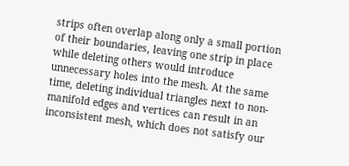strips often overlap along only a small portion of their boundaries, leaving one strip in place while deleting others would introduce unnecessary holes into the mesh. At the same time, deleting individual triangles next to non-manifold edges and vertices can result in an inconsistent mesh, which does not satisfy our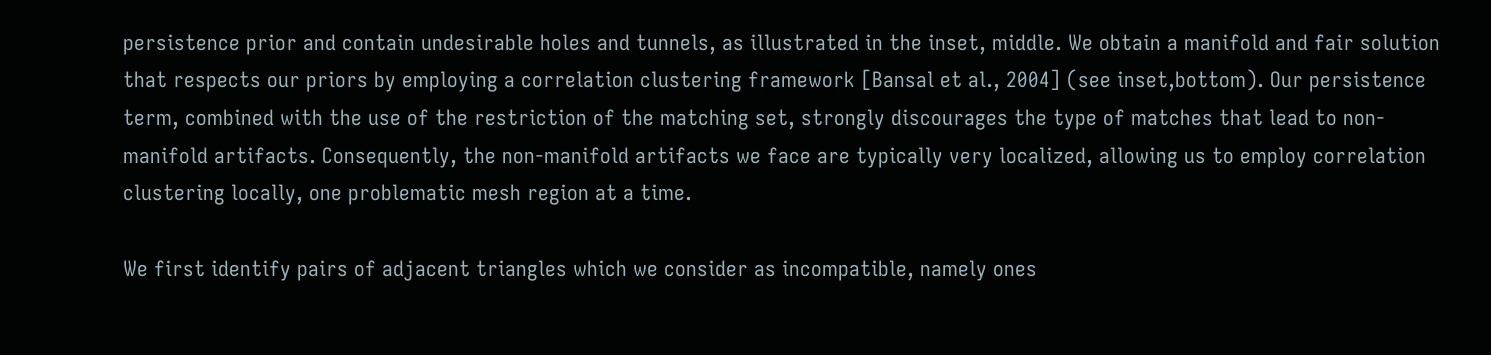persistence prior and contain undesirable holes and tunnels, as illustrated in the inset, middle. We obtain a manifold and fair solution that respects our priors by employing a correlation clustering framework [Bansal et al., 2004] (see inset,bottom). Our persistence term, combined with the use of the restriction of the matching set, strongly discourages the type of matches that lead to non-manifold artifacts. Consequently, the non-manifold artifacts we face are typically very localized, allowing us to employ correlation clustering locally, one problematic mesh region at a time.

We first identify pairs of adjacent triangles which we consider as incompatible, namely ones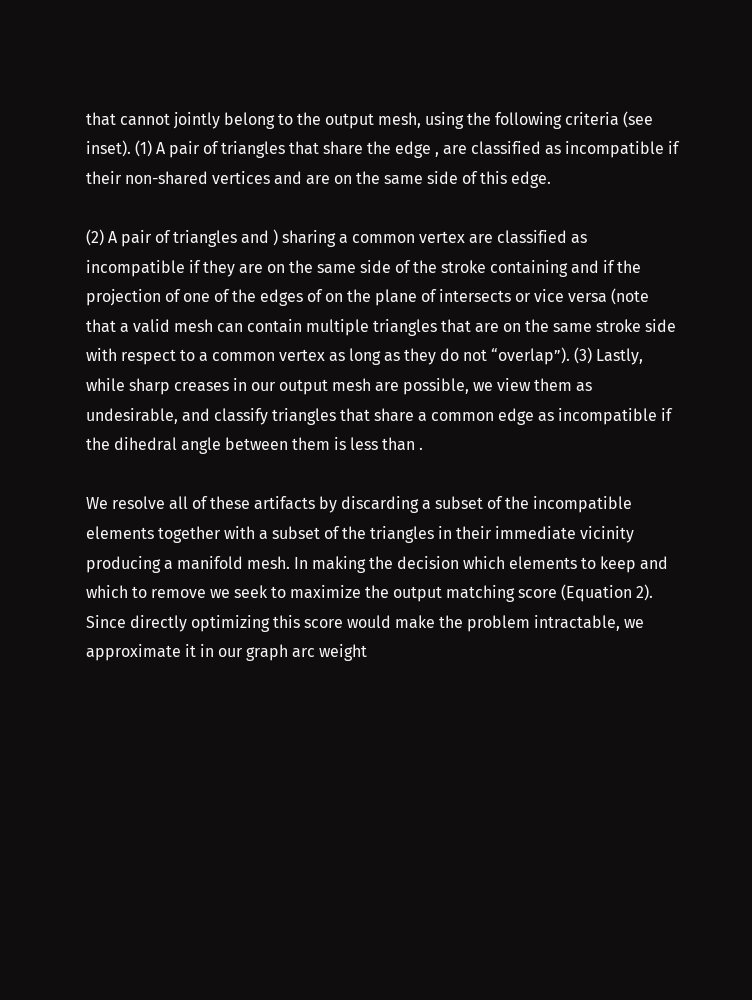that cannot jointly belong to the output mesh, using the following criteria (see inset). (1) A pair of triangles that share the edge , are classified as incompatible if their non-shared vertices and are on the same side of this edge.

(2) A pair of triangles and ) sharing a common vertex are classified as incompatible if they are on the same side of the stroke containing and if the projection of one of the edges of on the plane of intersects or vice versa (note that a valid mesh can contain multiple triangles that are on the same stroke side with respect to a common vertex as long as they do not “overlap”). (3) Lastly, while sharp creases in our output mesh are possible, we view them as undesirable, and classify triangles that share a common edge as incompatible if the dihedral angle between them is less than .

We resolve all of these artifacts by discarding a subset of the incompatible elements together with a subset of the triangles in their immediate vicinity producing a manifold mesh. In making the decision which elements to keep and which to remove we seek to maximize the output matching score (Equation 2). Since directly optimizing this score would make the problem intractable, we approximate it in our graph arc weight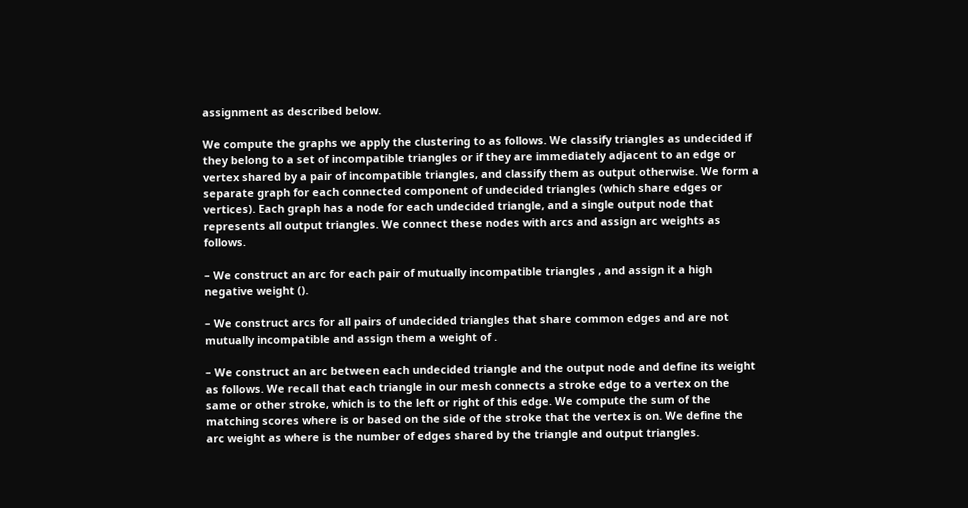assignment as described below.

We compute the graphs we apply the clustering to as follows. We classify triangles as undecided if they belong to a set of incompatible triangles or if they are immediately adjacent to an edge or vertex shared by a pair of incompatible triangles, and classify them as output otherwise. We form a separate graph for each connected component of undecided triangles (which share edges or vertices). Each graph has a node for each undecided triangle, and a single output node that represents all output triangles. We connect these nodes with arcs and assign arc weights as follows.

– We construct an arc for each pair of mutually incompatible triangles , and assign it a high negative weight ().

– We construct arcs for all pairs of undecided triangles that share common edges and are not mutually incompatible and assign them a weight of .

– We construct an arc between each undecided triangle and the output node and define its weight as follows. We recall that each triangle in our mesh connects a stroke edge to a vertex on the same or other stroke, which is to the left or right of this edge. We compute the sum of the matching scores where is or based on the side of the stroke that the vertex is on. We define the arc weight as where is the number of edges shared by the triangle and output triangles.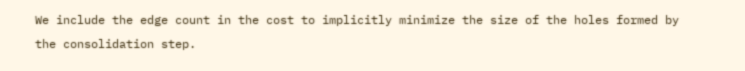We include the edge count in the cost to implicitly minimize the size of the holes formed by the consolidation step.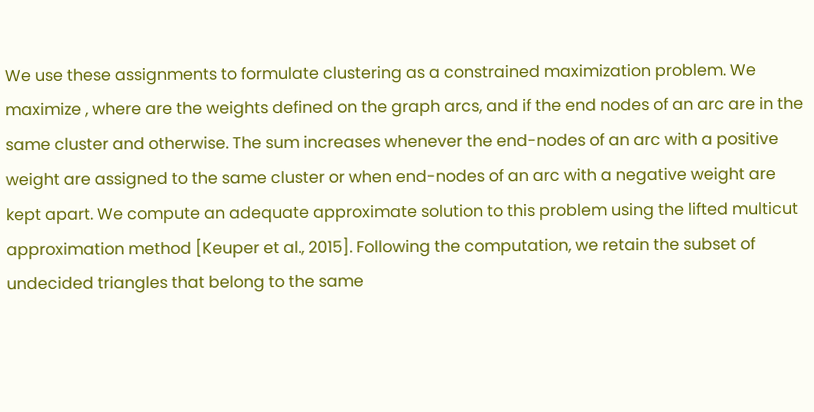We use these assignments to formulate clustering as a constrained maximization problem. We maximize , where are the weights defined on the graph arcs, and if the end nodes of an arc are in the same cluster and otherwise. The sum increases whenever the end-nodes of an arc with a positive weight are assigned to the same cluster or when end-nodes of an arc with a negative weight are kept apart. We compute an adequate approximate solution to this problem using the lifted multicut approximation method [Keuper et al., 2015]. Following the computation, we retain the subset of undecided triangles that belong to the same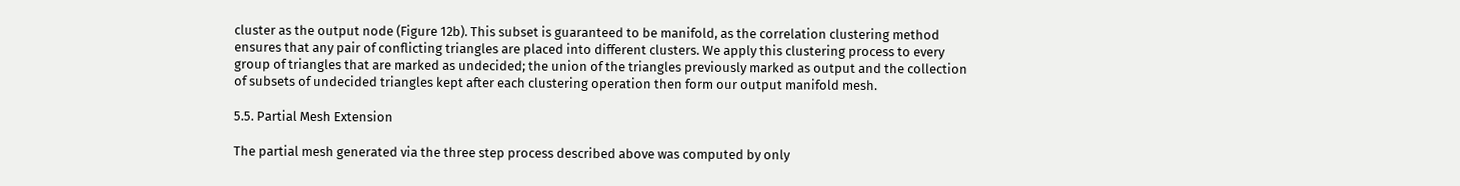cluster as the output node (Figure 12b). This subset is guaranteed to be manifold, as the correlation clustering method ensures that any pair of conflicting triangles are placed into different clusters. We apply this clustering process to every group of triangles that are marked as undecided; the union of the triangles previously marked as output and the collection of subsets of undecided triangles kept after each clustering operation then form our output manifold mesh.

5.5. Partial Mesh Extension

The partial mesh generated via the three step process described above was computed by only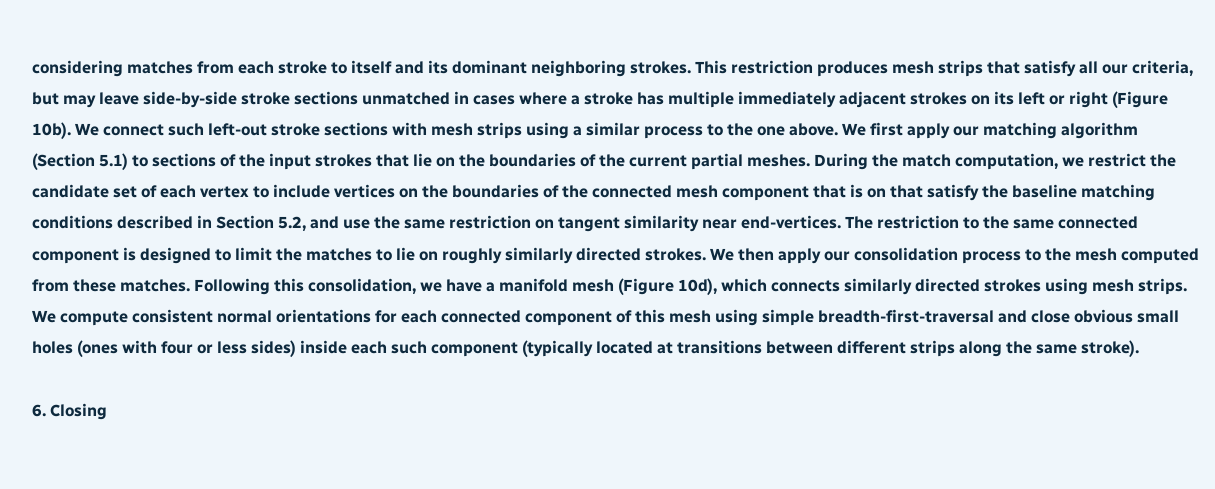considering matches from each stroke to itself and its dominant neighboring strokes. This restriction produces mesh strips that satisfy all our criteria, but may leave side-by-side stroke sections unmatched in cases where a stroke has multiple immediately adjacent strokes on its left or right (Figure 10b). We connect such left-out stroke sections with mesh strips using a similar process to the one above. We first apply our matching algorithm (Section 5.1) to sections of the input strokes that lie on the boundaries of the current partial meshes. During the match computation, we restrict the candidate set of each vertex to include vertices on the boundaries of the connected mesh component that is on that satisfy the baseline matching conditions described in Section 5.2, and use the same restriction on tangent similarity near end-vertices. The restriction to the same connected component is designed to limit the matches to lie on roughly similarly directed strokes. We then apply our consolidation process to the mesh computed from these matches. Following this consolidation, we have a manifold mesh (Figure 10d), which connects similarly directed strokes using mesh strips. We compute consistent normal orientations for each connected component of this mesh using simple breadth-first-traversal and close obvious small holes (ones with four or less sides) inside each such component (typically located at transitions between different strips along the same stroke).

6. Closing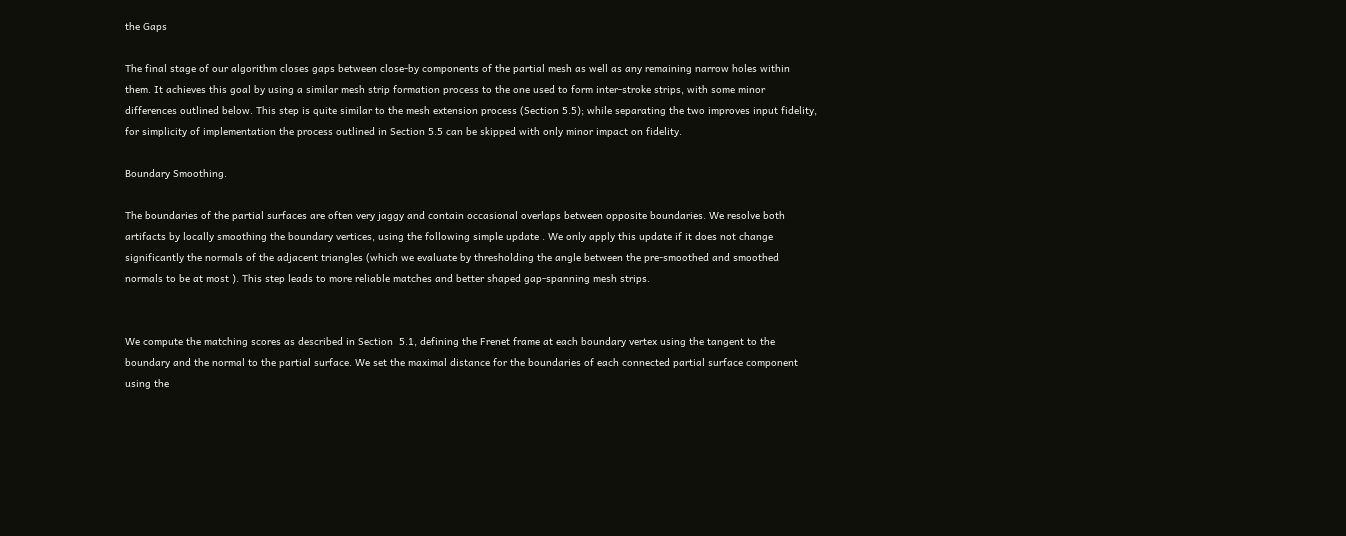the Gaps

The final stage of our algorithm closes gaps between close-by components of the partial mesh as well as any remaining narrow holes within them. It achieves this goal by using a similar mesh strip formation process to the one used to form inter-stroke strips, with some minor differences outlined below. This step is quite similar to the mesh extension process (Section 5.5); while separating the two improves input fidelity, for simplicity of implementation the process outlined in Section 5.5 can be skipped with only minor impact on fidelity.

Boundary Smoothing.

The boundaries of the partial surfaces are often very jaggy and contain occasional overlaps between opposite boundaries. We resolve both artifacts by locally smoothing the boundary vertices, using the following simple update . We only apply this update if it does not change significantly the normals of the adjacent triangles (which we evaluate by thresholding the angle between the pre-smoothed and smoothed normals to be at most ). This step leads to more reliable matches and better shaped gap-spanning mesh strips.


We compute the matching scores as described in Section  5.1, defining the Frenet frame at each boundary vertex using the tangent to the boundary and the normal to the partial surface. We set the maximal distance for the boundaries of each connected partial surface component using the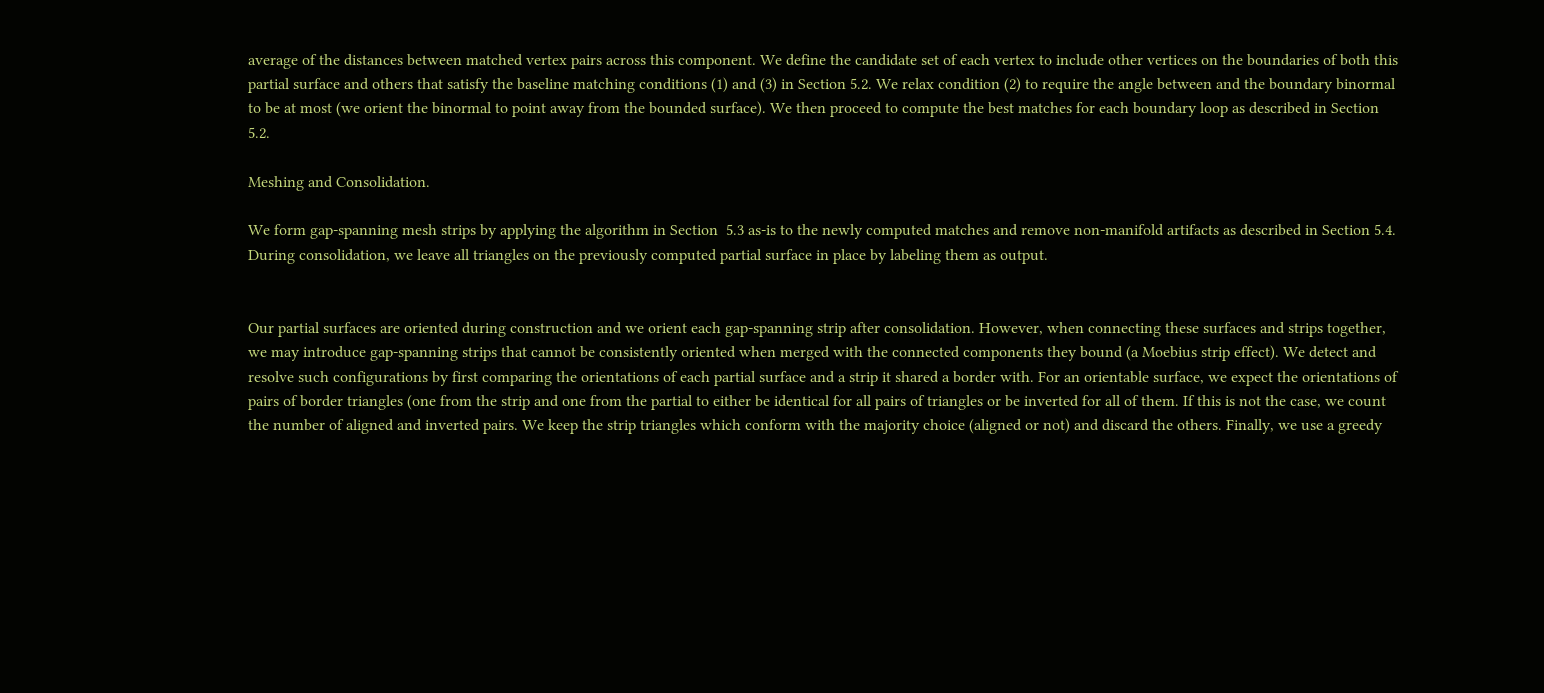average of the distances between matched vertex pairs across this component. We define the candidate set of each vertex to include other vertices on the boundaries of both this partial surface and others that satisfy the baseline matching conditions (1) and (3) in Section 5.2. We relax condition (2) to require the angle between and the boundary binormal to be at most (we orient the binormal to point away from the bounded surface). We then proceed to compute the best matches for each boundary loop as described in Section 5.2.

Meshing and Consolidation.

We form gap-spanning mesh strips by applying the algorithm in Section  5.3 as-is to the newly computed matches and remove non-manifold artifacts as described in Section 5.4. During consolidation, we leave all triangles on the previously computed partial surface in place by labeling them as output.


Our partial surfaces are oriented during construction and we orient each gap-spanning strip after consolidation. However, when connecting these surfaces and strips together, we may introduce gap-spanning strips that cannot be consistently oriented when merged with the connected components they bound (a Moebius strip effect). We detect and resolve such configurations by first comparing the orientations of each partial surface and a strip it shared a border with. For an orientable surface, we expect the orientations of pairs of border triangles (one from the strip and one from the partial to either be identical for all pairs of triangles or be inverted for all of them. If this is not the case, we count the number of aligned and inverted pairs. We keep the strip triangles which conform with the majority choice (aligned or not) and discard the others. Finally, we use a greedy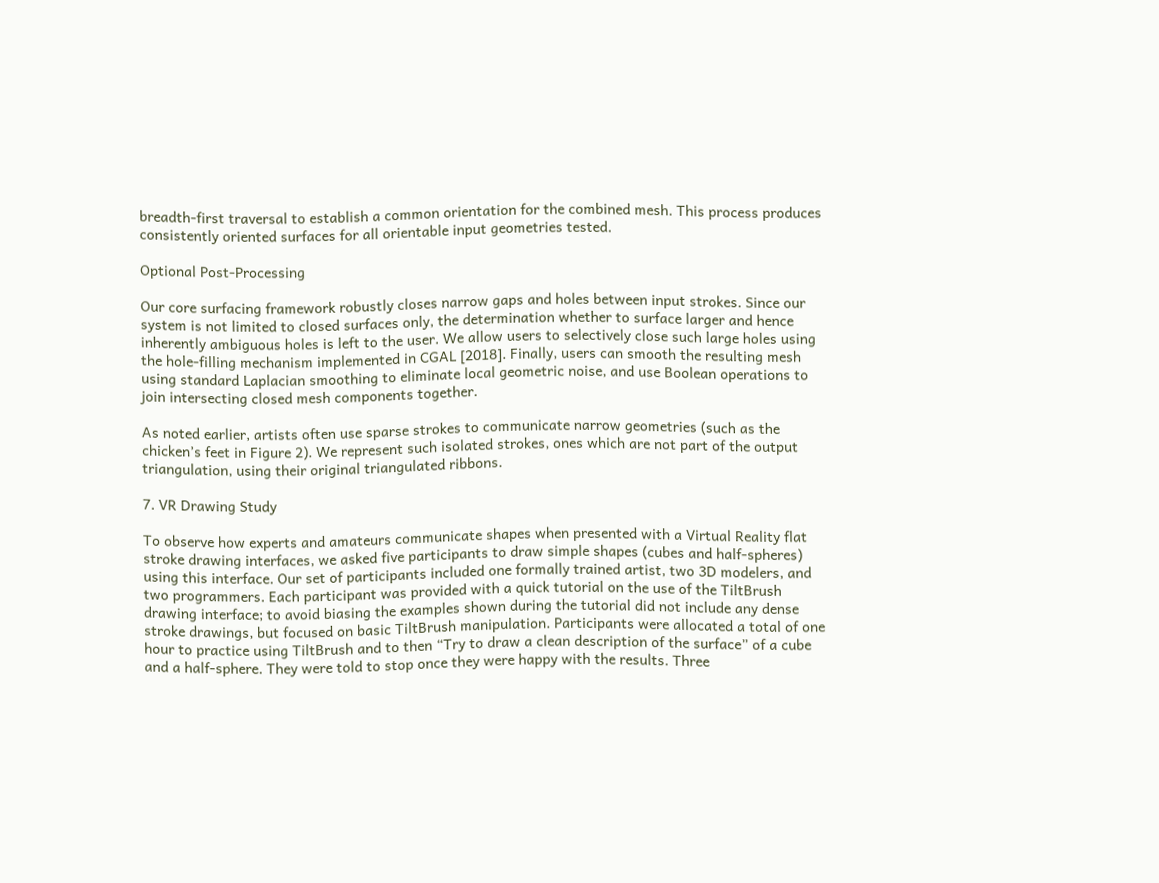breadth-first traversal to establish a common orientation for the combined mesh. This process produces consistently oriented surfaces for all orientable input geometries tested.

Optional Post-Processing

Our core surfacing framework robustly closes narrow gaps and holes between input strokes. Since our system is not limited to closed surfaces only, the determination whether to surface larger and hence inherently ambiguous holes is left to the user. We allow users to selectively close such large holes using the hole-filling mechanism implemented in CGAL [2018]. Finally, users can smooth the resulting mesh using standard Laplacian smoothing to eliminate local geometric noise, and use Boolean operations to join intersecting closed mesh components together.

As noted earlier, artists often use sparse strokes to communicate narrow geometries (such as the chicken’s feet in Figure 2). We represent such isolated strokes, ones which are not part of the output triangulation, using their original triangulated ribbons.

7. VR Drawing Study

To observe how experts and amateurs communicate shapes when presented with a Virtual Reality flat stroke drawing interfaces, we asked five participants to draw simple shapes (cubes and half-spheres) using this interface. Our set of participants included one formally trained artist, two 3D modelers, and two programmers. Each participant was provided with a quick tutorial on the use of the TiltBrush drawing interface; to avoid biasing the examples shown during the tutorial did not include any dense stroke drawings, but focused on basic TiltBrush manipulation. Participants were allocated a total of one hour to practice using TiltBrush and to then “Try to draw a clean description of the surface” of a cube and a half-sphere. They were told to stop once they were happy with the results. Three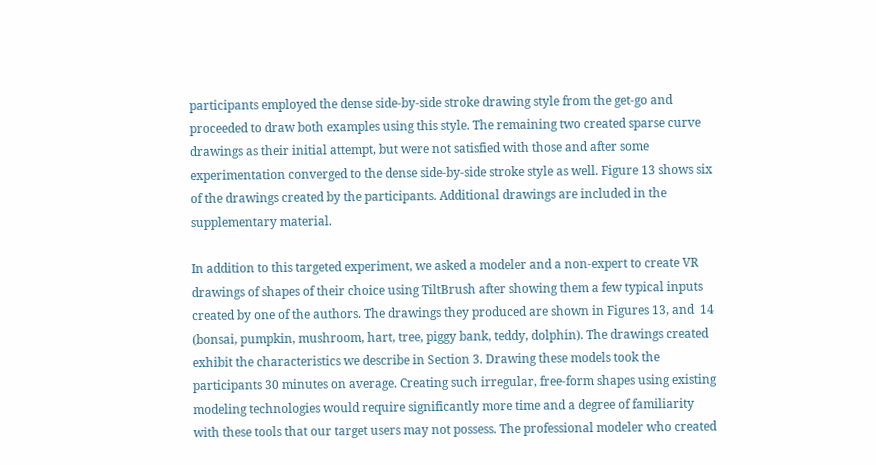participants employed the dense side-by-side stroke drawing style from the get-go and proceeded to draw both examples using this style. The remaining two created sparse curve drawings as their initial attempt, but were not satisfied with those and after some experimentation converged to the dense side-by-side stroke style as well. Figure 13 shows six of the drawings created by the participants. Additional drawings are included in the supplementary material.

In addition to this targeted experiment, we asked a modeler and a non-expert to create VR drawings of shapes of their choice using TiltBrush after showing them a few typical inputs created by one of the authors. The drawings they produced are shown in Figures 13, and  14 (bonsai, pumpkin, mushroom, hart, tree, piggy bank, teddy, dolphin). The drawings created exhibit the characteristics we describe in Section 3. Drawing these models took the participants 30 minutes on average. Creating such irregular, free-form shapes using existing modeling technologies would require significantly more time and a degree of familiarity with these tools that our target users may not possess. The professional modeler who created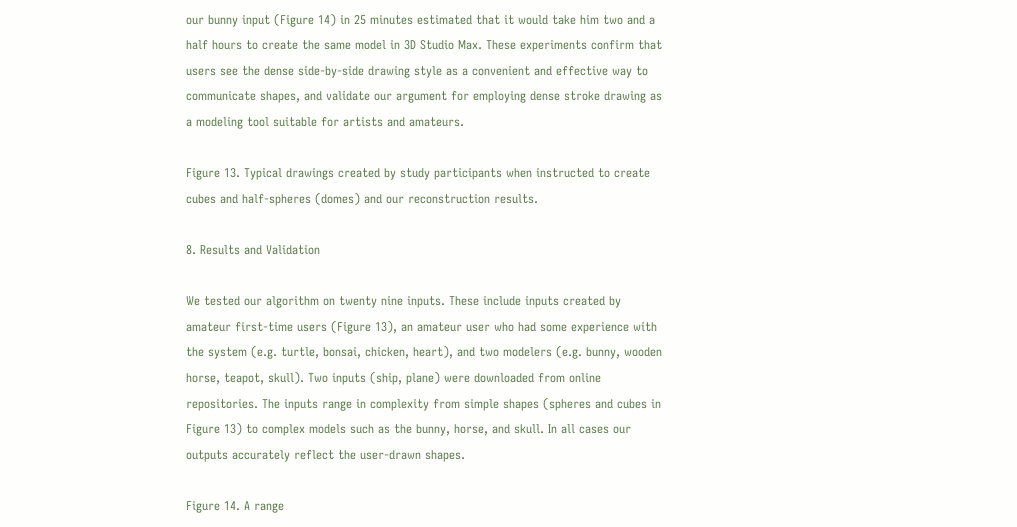our bunny input (Figure 14) in 25 minutes estimated that it would take him two and a half hours to create the same model in 3D Studio Max. These experiments confirm that users see the dense side-by-side drawing style as a convenient and effective way to communicate shapes, and validate our argument for employing dense stroke drawing as a modeling tool suitable for artists and amateurs.

Figure 13. Typical drawings created by study participants when instructed to create cubes and half-spheres (domes) and our reconstruction results.

8. Results and Validation

We tested our algorithm on twenty nine inputs. These include inputs created by amateur first-time users (Figure 13), an amateur user who had some experience with the system (e.g. turtle, bonsai, chicken, heart), and two modelers (e.g. bunny, wooden horse, teapot, skull). Two inputs (ship, plane) were downloaded from online repositories. The inputs range in complexity from simple shapes (spheres and cubes in Figure 13) to complex models such as the bunny, horse, and skull. In all cases our outputs accurately reflect the user-drawn shapes.

Figure 14. A range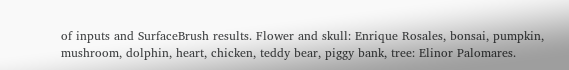of inputs and SurfaceBrush results. Flower and skull: Enrique Rosales, bonsai, pumpkin, mushroom, dolphin, heart, chicken, teddy bear, piggy bank, tree: Elinor Palomares.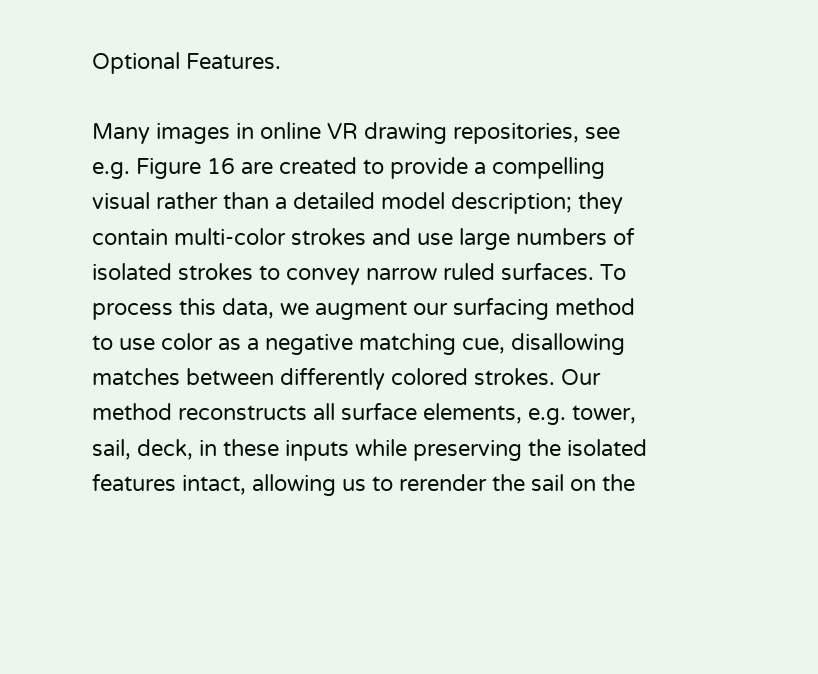Optional Features.

Many images in online VR drawing repositories, see e.g. Figure 16 are created to provide a compelling visual rather than a detailed model description; they contain multi-color strokes and use large numbers of isolated strokes to convey narrow ruled surfaces. To process this data, we augment our surfacing method to use color as a negative matching cue, disallowing matches between differently colored strokes. Our method reconstructs all surface elements, e.g. tower, sail, deck, in these inputs while preserving the isolated features intact, allowing us to rerender the sail on the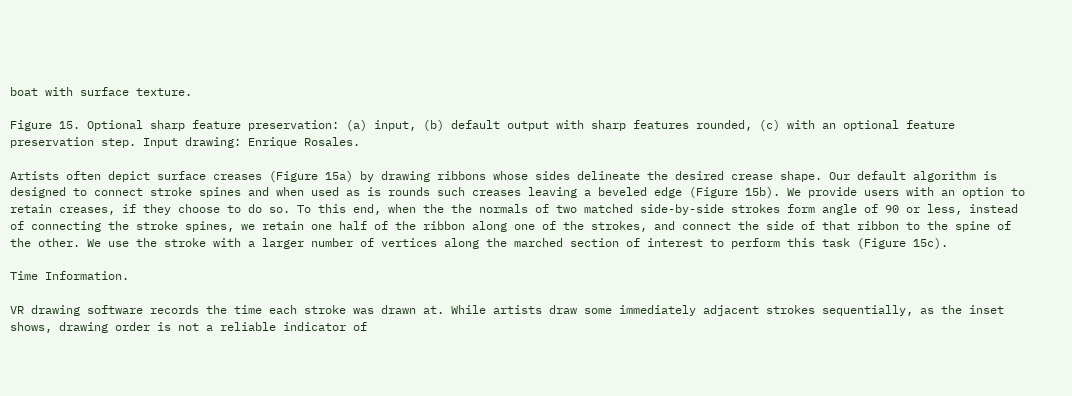boat with surface texture.

Figure 15. Optional sharp feature preservation: (a) input, (b) default output with sharp features rounded, (c) with an optional feature preservation step. Input drawing: Enrique Rosales.

Artists often depict surface creases (Figure 15a) by drawing ribbons whose sides delineate the desired crease shape. Our default algorithm is designed to connect stroke spines and when used as is rounds such creases leaving a beveled edge (Figure 15b). We provide users with an option to retain creases, if they choose to do so. To this end, when the the normals of two matched side-by-side strokes form angle of 90 or less, instead of connecting the stroke spines, we retain one half of the ribbon along one of the strokes, and connect the side of that ribbon to the spine of the other. We use the stroke with a larger number of vertices along the marched section of interest to perform this task (Figure 15c).

Time Information.

VR drawing software records the time each stroke was drawn at. While artists draw some immediately adjacent strokes sequentially, as the inset shows, drawing order is not a reliable indicator of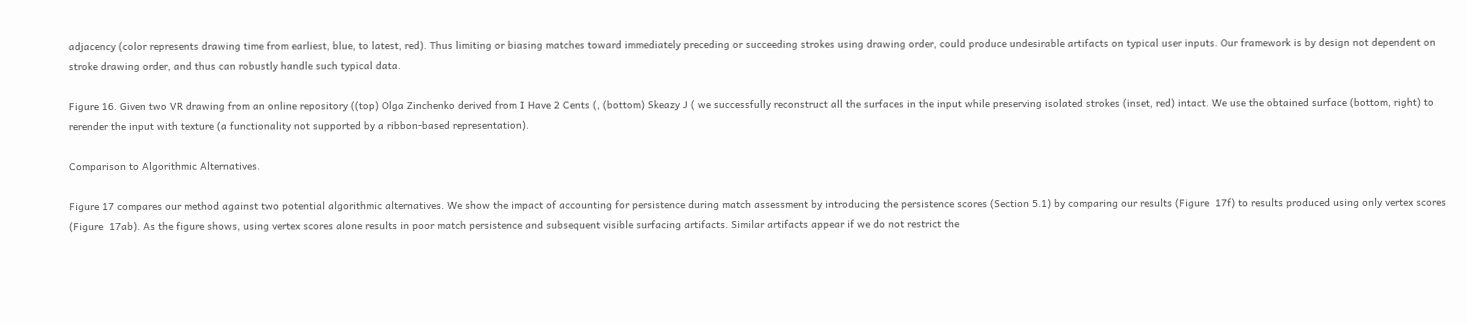adjacency (color represents drawing time from earliest, blue, to latest, red). Thus limiting or biasing matches toward immediately preceding or succeeding strokes using drawing order, could produce undesirable artifacts on typical user inputs. Our framework is by design not dependent on stroke drawing order, and thus can robustly handle such typical data.

Figure 16. Given two VR drawing from an online repository ((top) Olga Zinchenko derived from I Have 2 Cents (, (bottom) Skeazy J ( we successfully reconstruct all the surfaces in the input while preserving isolated strokes (inset, red) intact. We use the obtained surface (bottom, right) to rerender the input with texture (a functionality not supported by a ribbon-based representation).

Comparison to Algorithmic Alternatives.

Figure 17 compares our method against two potential algorithmic alternatives. We show the impact of accounting for persistence during match assessment by introducing the persistence scores (Section 5.1) by comparing our results (Figure  17f) to results produced using only vertex scores (Figure  17ab). As the figure shows, using vertex scores alone results in poor match persistence and subsequent visible surfacing artifacts. Similar artifacts appear if we do not restrict the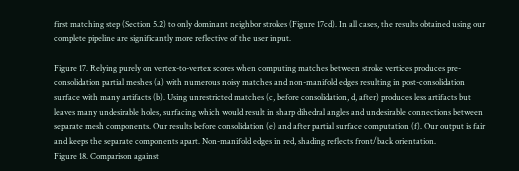first matching step (Section 5.2) to only dominant neighbor strokes (Figure 17cd). In all cases, the results obtained using our complete pipeline are significantly more reflective of the user input.

Figure 17. Relying purely on vertex-to-vertex scores when computing matches between stroke vertices produces pre-consolidation partial meshes (a) with numerous noisy matches and non-manifold edges resulting in post-consolidation surface with many artifacts (b). Using unrestricted matches (c, before consolidation, d, after) produces less artifacts but leaves many undesirable holes, surfacing which would result in sharp dihedral angles and undesirable connections between separate mesh components. Our results before consolidation (e) and after partial surface computation (f). Our output is fair and keeps the separate components apart. Non-manifold edges in red, shading reflects front/back orientation.
Figure 18. Comparison against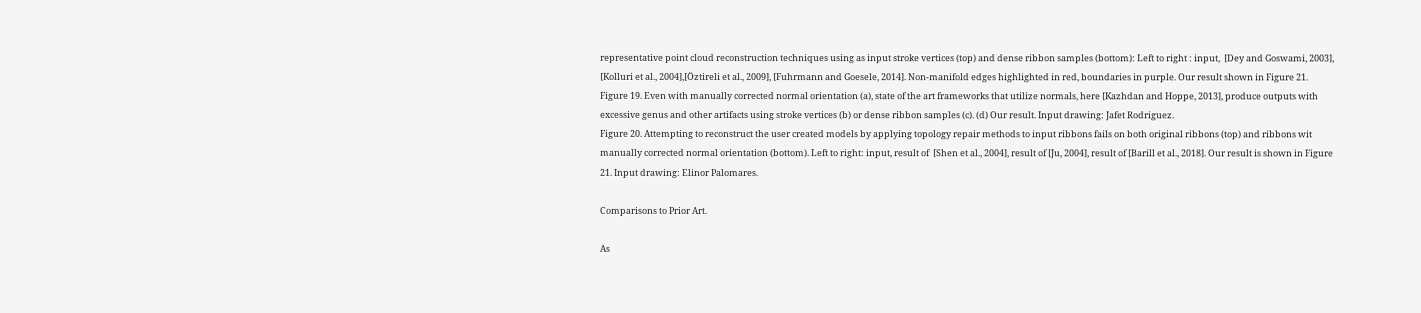representative point cloud reconstruction techniques using as input stroke vertices (top) and dense ribbon samples (bottom): Left to right : input,  [Dey and Goswami, 2003], [Kolluri et al., 2004],[Öztireli et al., 2009], [Fuhrmann and Goesele, 2014]. Non-manifold edges highlighted in red, boundaries in purple. Our result shown in Figure 21.
Figure 19. Even with manually corrected normal orientation (a), state of the art frameworks that utilize normals, here [Kazhdan and Hoppe, 2013], produce outputs with excessive genus and other artifacts using stroke vertices (b) or dense ribbon samples (c). (d) Our result. Input drawing: Jafet Rodriguez.
Figure 20. Attempting to reconstruct the user created models by applying topology repair methods to input ribbons fails on both original ribbons (top) and ribbons wit manually corrected normal orientation (bottom). Left to right: input, result of  [Shen et al., 2004], result of [Ju, 2004], result of [Barill et al., 2018]. Our result is shown in Figure 21. Input drawing: Elinor Palomares.

Comparisons to Prior Art.

As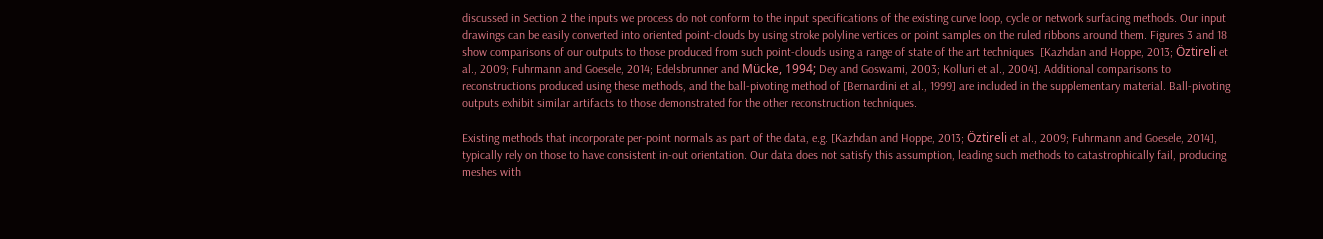discussed in Section 2 the inputs we process do not conform to the input specifications of the existing curve loop, cycle or network surfacing methods. Our input drawings can be easily converted into oriented point-clouds by using stroke polyline vertices or point samples on the ruled ribbons around them. Figures 3 and 18 show comparisons of our outputs to those produced from such point-clouds using a range of state of the art techniques  [Kazhdan and Hoppe, 2013; Öztireli et al., 2009; Fuhrmann and Goesele, 2014; Edelsbrunner and Mücke, 1994; Dey and Goswami, 2003; Kolluri et al., 2004]. Additional comparisons to reconstructions produced using these methods, and the ball-pivoting method of [Bernardini et al., 1999] are included in the supplementary material. Ball-pivoting outputs exhibit similar artifacts to those demonstrated for the other reconstruction techniques.

Existing methods that incorporate per-point normals as part of the data, e.g. [Kazhdan and Hoppe, 2013; Öztireli et al., 2009; Fuhrmann and Goesele, 2014], typically rely on those to have consistent in-out orientation. Our data does not satisfy this assumption, leading such methods to catastrophically fail, producing meshes with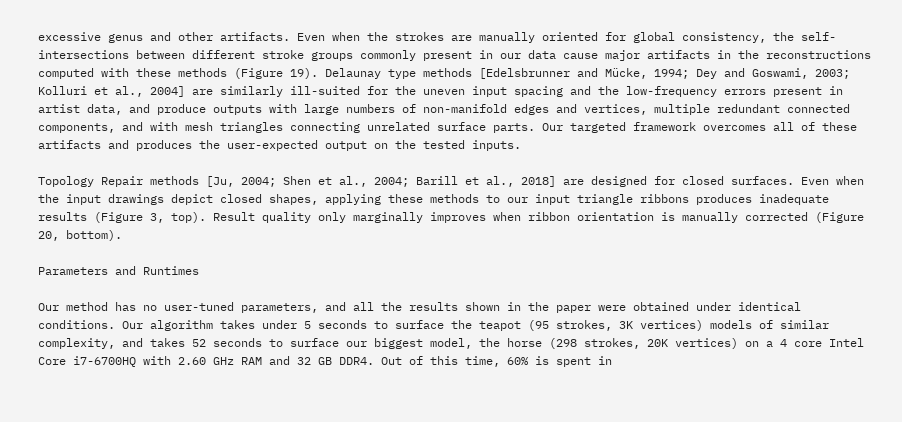excessive genus and other artifacts. Even when the strokes are manually oriented for global consistency, the self-intersections between different stroke groups commonly present in our data cause major artifacts in the reconstructions computed with these methods (Figure 19). Delaunay type methods [Edelsbrunner and Mücke, 1994; Dey and Goswami, 2003; Kolluri et al., 2004] are similarly ill-suited for the uneven input spacing and the low-frequency errors present in artist data, and produce outputs with large numbers of non-manifold edges and vertices, multiple redundant connected components, and with mesh triangles connecting unrelated surface parts. Our targeted framework overcomes all of these artifacts and produces the user-expected output on the tested inputs.

Topology Repair methods [Ju, 2004; Shen et al., 2004; Barill et al., 2018] are designed for closed surfaces. Even when the input drawings depict closed shapes, applying these methods to our input triangle ribbons produces inadequate results (Figure 3, top). Result quality only marginally improves when ribbon orientation is manually corrected (Figure 20, bottom).

Parameters and Runtimes

Our method has no user-tuned parameters, and all the results shown in the paper were obtained under identical conditions. Our algorithm takes under 5 seconds to surface the teapot (95 strokes, 3K vertices) models of similar complexity, and takes 52 seconds to surface our biggest model, the horse (298 strokes, 20K vertices) on a 4 core Intel Core i7-6700HQ with 2.60 GHz RAM and 32 GB DDR4. Out of this time, 60% is spent in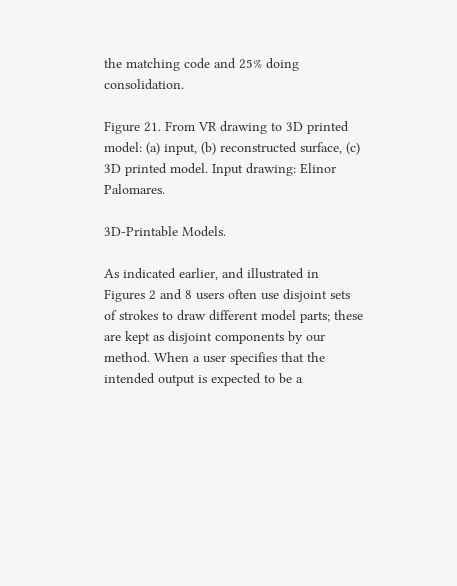the matching code and 25% doing consolidation.

Figure 21. From VR drawing to 3D printed model: (a) input, (b) reconstructed surface, (c) 3D printed model. Input drawing: Elinor Palomares.

3D-Printable Models.

As indicated earlier, and illustrated in Figures 2 and 8 users often use disjoint sets of strokes to draw different model parts; these are kept as disjoint components by our method. When a user specifies that the intended output is expected to be a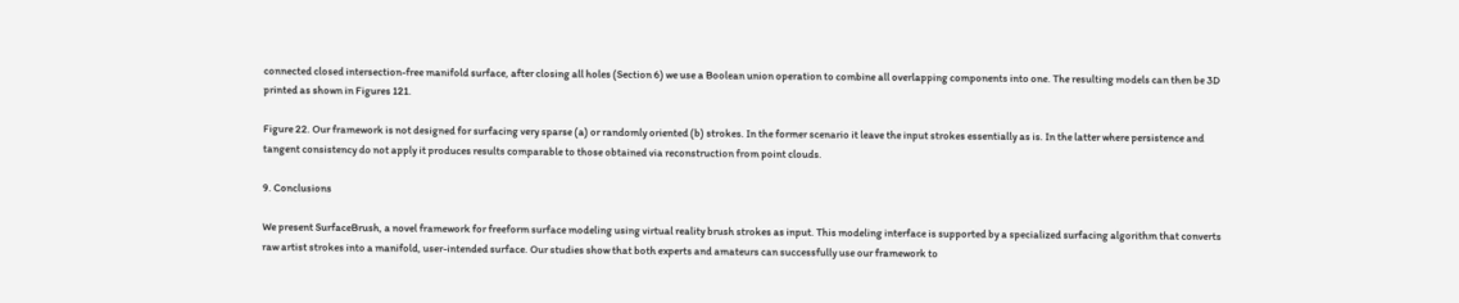connected closed intersection-free manifold surface, after closing all holes (Section 6) we use a Boolean union operation to combine all overlapping components into one. The resulting models can then be 3D printed as shown in Figures 121.

Figure 22. Our framework is not designed for surfacing very sparse (a) or randomly oriented (b) strokes. In the former scenario it leave the input strokes essentially as is. In the latter where persistence and tangent consistency do not apply it produces results comparable to those obtained via reconstruction from point clouds.

9. Conclusions

We present SurfaceBrush, a novel framework for freeform surface modeling using virtual reality brush strokes as input. This modeling interface is supported by a specialized surfacing algorithm that converts raw artist strokes into a manifold, user-intended surface. Our studies show that both experts and amateurs can successfully use our framework to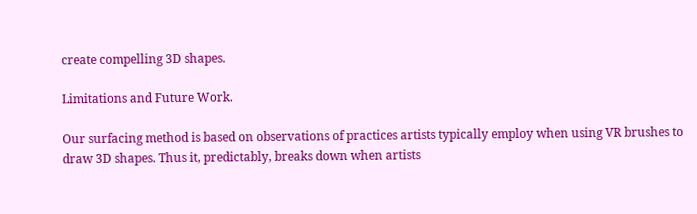create compelling 3D shapes.

Limitations and Future Work.

Our surfacing method is based on observations of practices artists typically employ when using VR brushes to draw 3D shapes. Thus it, predictably, breaks down when artists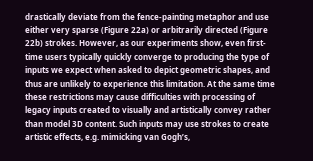drastically deviate from the fence-painting metaphor and use either very sparse (Figure 22a) or arbitrarily directed (Figure 22b) strokes. However, as our experiments show, even first-time users typically quickly converge to producing the type of inputs we expect when asked to depict geometric shapes, and thus are unlikely to experience this limitation. At the same time these restrictions may cause difficulties with processing of legacy inputs created to visually and artistically convey rather than model 3D content. Such inputs may use strokes to create artistic effects, e.g. mimicking van Gogh’s,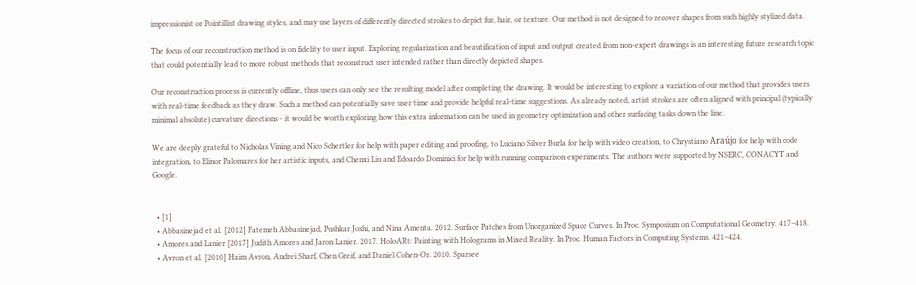impressionist or Pointillist drawing styles, and may use layers of differently directed strokes to depict fur, hair, or texture. Our method is not designed to recover shapes from such highly stylized data.

The focus of our reconstruction method is on fidelity to user input. Exploring regularization and beautification of input and output created from non-expert drawings is an interesting future research topic that could potentially lead to more robust methods that reconstruct user intended rather than directly depicted shapes.

Our reconstruction process is currently offline, thus users can only see the resulting model after completing the drawing. It would be interesting to explore a variation of our method that provides users with real-time feedback as they draw. Such a method can potentially save user time and provide helpful real-time suggestions. As already noted, artist strokes are often aligned with principal (typically minimal absolute) curvature directions - it would be worth exploring how this extra information can be used in geometry optimization and other surfacing tasks down the line.

We are deeply grateful to Nicholas Vining and Nico Schertler for help with paper editing and proofing, to Luciano Silver Burla for help with video creation, to Chrystiano Araújo for help with code integration, to Elinor Palomares for her artistic inputs, and Chenxi Liu and Edoardo Dominici for help with running comparison experiments. The authors were supported by NSERC, CONACYT and Google.


  • [1]
  • Abbasinejad et al. [2012] Fatemeh Abbasinejad, Pushkar Joshi, and Nina Amenta. 2012. Surface Patches from Unorganized Space Curves. In Proc. Symposium on Computational Geometry. 417–418.
  • Amores and Lanier [2017] Judith Amores and Jaron Lanier. 2017. HoloARt: Painting with Holograms in Mixed Reality. In Proc. Human Factors in Computing Systems. 421–424.
  • Avron et al. [2010] Haim Avron, Andrei Sharf, Chen Greif, and Daniel Cohen-Or. 2010. Sparsee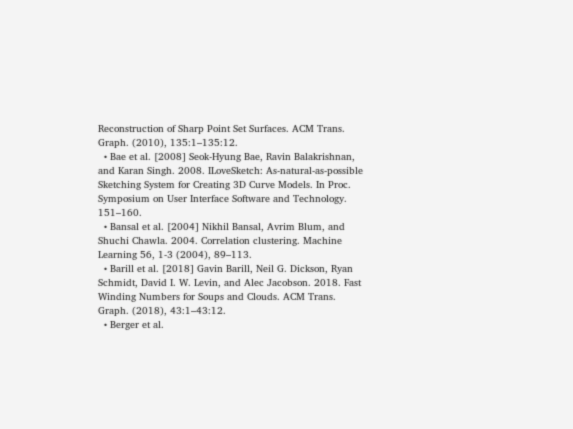Reconstruction of Sharp Point Set Surfaces. ACM Trans. Graph. (2010), 135:1–135:12.
  • Bae et al. [2008] Seok-Hyung Bae, Ravin Balakrishnan, and Karan Singh. 2008. ILoveSketch: As-natural-as-possible Sketching System for Creating 3D Curve Models. In Proc. Symposium on User Interface Software and Technology. 151–160.
  • Bansal et al. [2004] Nikhil Bansal, Avrim Blum, and Shuchi Chawla. 2004. Correlation clustering. Machine Learning 56, 1-3 (2004), 89–113.
  • Barill et al. [2018] Gavin Barill, Neil G. Dickson, Ryan Schmidt, David I. W. Levin, and Alec Jacobson. 2018. Fast Winding Numbers for Soups and Clouds. ACM Trans. Graph. (2018), 43:1–43:12.
  • Berger et al.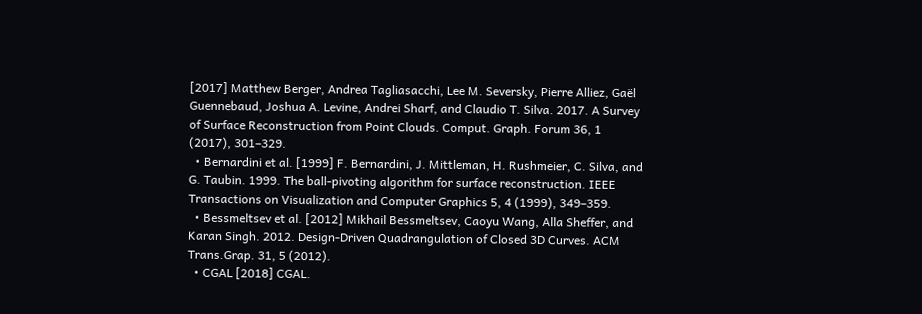[2017] Matthew Berger, Andrea Tagliasacchi, Lee M. Seversky, Pierre Alliez, Gaël Guennebaud, Joshua A. Levine, Andrei Sharf, and Claudio T. Silva. 2017. A Survey of Surface Reconstruction from Point Clouds. Comput. Graph. Forum 36, 1 (2017), 301–329.
  • Bernardini et al. [1999] F. Bernardini, J. Mittleman, H. Rushmeier, C. Silva, and G. Taubin. 1999. The ball-pivoting algorithm for surface reconstruction. IEEE Transactions on Visualization and Computer Graphics 5, 4 (1999), 349–359.
  • Bessmeltsev et al. [2012] Mikhail Bessmeltsev, Caoyu Wang, Alla Sheffer, and Karan Singh. 2012. Design-Driven Quadrangulation of Closed 3D Curves. ACM Trans.Grap. 31, 5 (2012).
  • CGAL [2018] CGAL.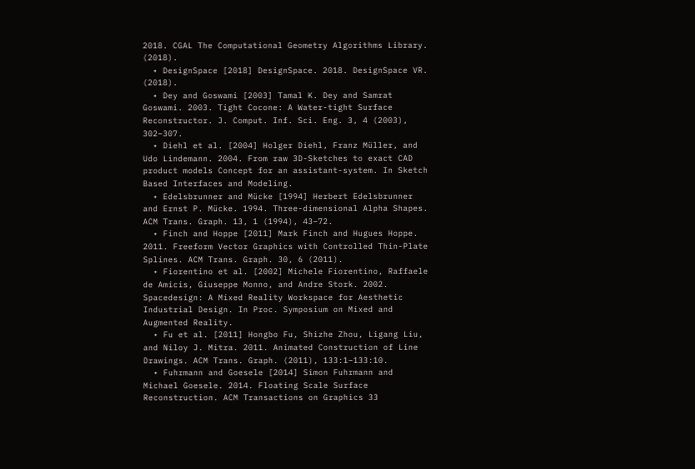2018. CGAL The Computational Geometry Algorithms Library. (2018).
  • DesignSpace [2018] DesignSpace. 2018. DesignSpace VR. (2018).
  • Dey and Goswami [2003] Tamal K. Dey and Samrat Goswami. 2003. Tight Cocone: A Water-tight Surface Reconstructor. J. Comput. Inf. Sci. Eng. 3, 4 (2003), 302–307.
  • Diehl et al. [2004] Holger Diehl, Franz Müller, and Udo Lindemann. 2004. From raw 3D-Sketches to exact CAD product models Concept for an assistant-system. In Sketch Based Interfaces and Modeling.
  • Edelsbrunner and Mücke [1994] Herbert Edelsbrunner and Ernst P. Mücke. 1994. Three-dimensional Alpha Shapes. ACM Trans. Graph. 13, 1 (1994), 43–72.
  • Finch and Hoppe [2011] Mark Finch and Hugues Hoppe. 2011. Freeform Vector Graphics with Controlled Thin-Plate Splines. ACM Trans. Graph. 30, 6 (2011).
  • Fiorentino et al. [2002] Michele Fiorentino, Raffaele de Amicis, Giuseppe Monno, and Andre Stork. 2002. Spacedesign: A Mixed Reality Workspace for Aesthetic Industrial Design. In Proc. Symposium on Mixed and Augmented Reality.
  • Fu et al. [2011] Hongbo Fu, Shizhe Zhou, Ligang Liu, and Niloy J. Mitra. 2011. Animated Construction of Line Drawings. ACM Trans. Graph. (2011), 133:1–133:10.
  • Fuhrmann and Goesele [2014] Simon Fuhrmann and Michael Goesele. 2014. Floating Scale Surface Reconstruction. ACM Transactions on Graphics 33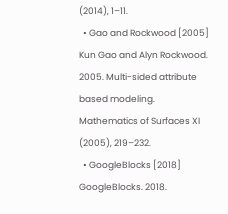(2014), 1–11.
  • Gao and Rockwood [2005] Kun Gao and Alyn Rockwood. 2005. Multi-sided attribute based modeling. Mathematics of Surfaces XI (2005), 219–232.
  • GoogleBlocks [2018] GoogleBlocks. 2018.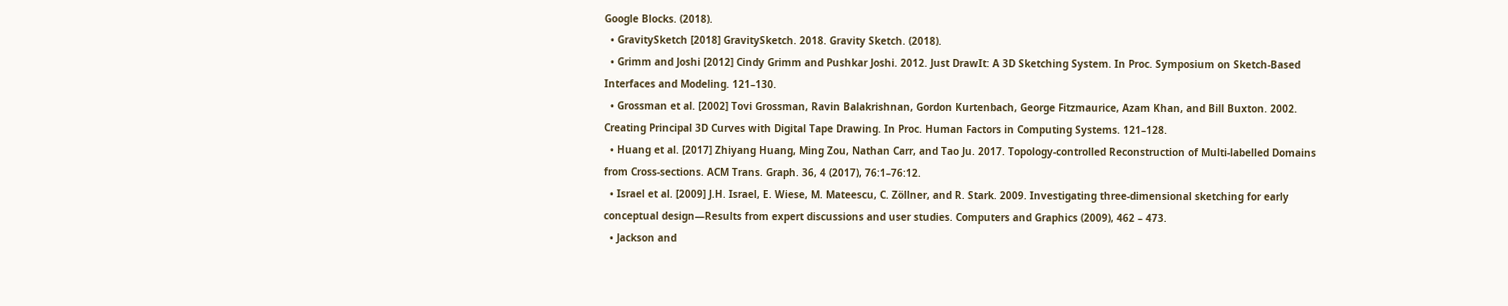Google Blocks. (2018).
  • GravitySketch [2018] GravitySketch. 2018. Gravity Sketch. (2018).
  • Grimm and Joshi [2012] Cindy Grimm and Pushkar Joshi. 2012. Just DrawIt: A 3D Sketching System. In Proc. Symposium on Sketch-Based Interfaces and Modeling. 121–130.
  • Grossman et al. [2002] Tovi Grossman, Ravin Balakrishnan, Gordon Kurtenbach, George Fitzmaurice, Azam Khan, and Bill Buxton. 2002. Creating Principal 3D Curves with Digital Tape Drawing. In Proc. Human Factors in Computing Systems. 121–128.
  • Huang et al. [2017] Zhiyang Huang, Ming Zou, Nathan Carr, and Tao Ju. 2017. Topology-controlled Reconstruction of Multi-labelled Domains from Cross-sections. ACM Trans. Graph. 36, 4 (2017), 76:1–76:12.
  • Israel et al. [2009] J.H. Israel, E. Wiese, M. Mateescu, C. Zöllner, and R. Stark. 2009. Investigating three-dimensional sketching for early conceptual design—Results from expert discussions and user studies. Computers and Graphics (2009), 462 – 473.
  • Jackson and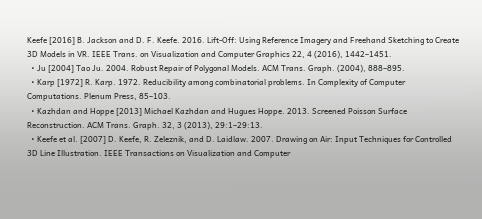Keefe [2016] B. Jackson and D. F. Keefe. 2016. Lift-Off: Using Reference Imagery and Freehand Sketching to Create 3D Models in VR. IEEE Trans. on Visualization and Computer Graphics 22, 4 (2016), 1442–1451.
  • Ju [2004] Tao Ju. 2004. Robust Repair of Polygonal Models. ACM Trans. Graph. (2004), 888–895.
  • Karp [1972] R. Karp. 1972. Reducibility among combinatorial problems. In Complexity of Computer Computations. Plenum Press, 85–103.
  • Kazhdan and Hoppe [2013] Michael Kazhdan and Hugues Hoppe. 2013. Screened Poisson Surface Reconstruction. ACM Trans. Graph. 32, 3 (2013), 29:1–29:13.
  • Keefe et al. [2007] D. Keefe, R. Zeleznik, and D. Laidlaw. 2007. Drawing on Air: Input Techniques for Controlled 3D Line Illustration. IEEE Transactions on Visualization and Computer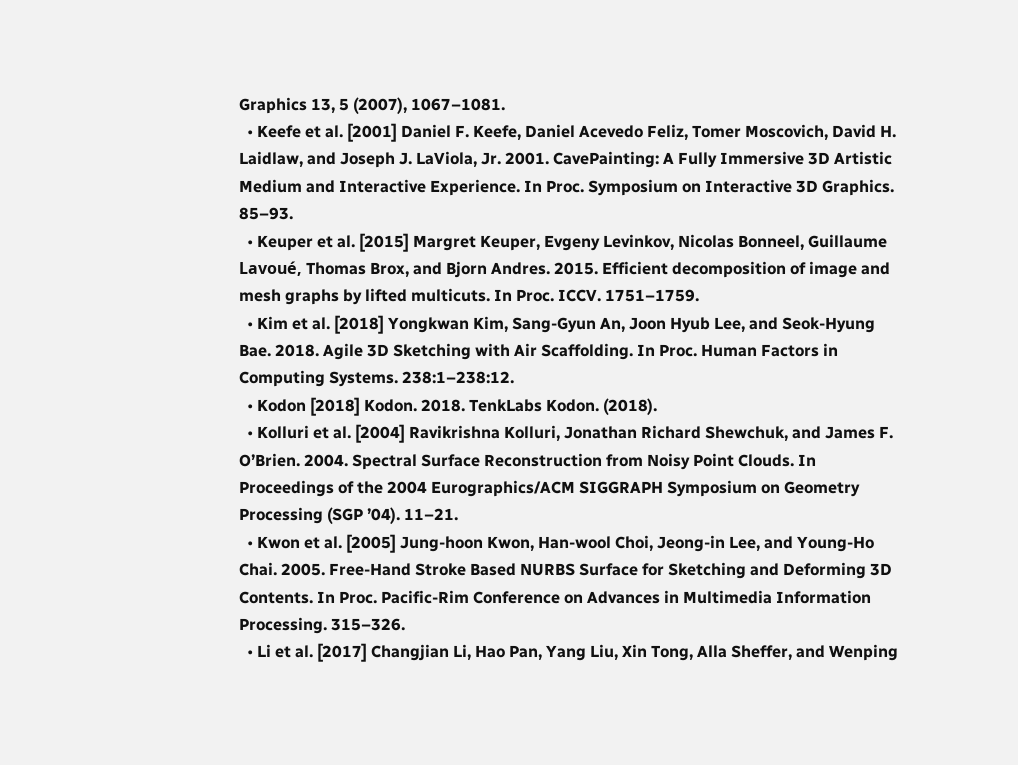Graphics 13, 5 (2007), 1067–1081.
  • Keefe et al. [2001] Daniel F. Keefe, Daniel Acevedo Feliz, Tomer Moscovich, David H. Laidlaw, and Joseph J. LaViola, Jr. 2001. CavePainting: A Fully Immersive 3D Artistic Medium and Interactive Experience. In Proc. Symposium on Interactive 3D Graphics. 85–93.
  • Keuper et al. [2015] Margret Keuper, Evgeny Levinkov, Nicolas Bonneel, Guillaume Lavoué, Thomas Brox, and Bjorn Andres. 2015. Efficient decomposition of image and mesh graphs by lifted multicuts. In Proc. ICCV. 1751–1759.
  • Kim et al. [2018] Yongkwan Kim, Sang-Gyun An, Joon Hyub Lee, and Seok-Hyung Bae. 2018. Agile 3D Sketching with Air Scaffolding. In Proc. Human Factors in Computing Systems. 238:1–238:12.
  • Kodon [2018] Kodon. 2018. TenkLabs Kodon. (2018).
  • Kolluri et al. [2004] Ravikrishna Kolluri, Jonathan Richard Shewchuk, and James F. O’Brien. 2004. Spectral Surface Reconstruction from Noisy Point Clouds. In Proceedings of the 2004 Eurographics/ACM SIGGRAPH Symposium on Geometry Processing (SGP ’04). 11–21.
  • Kwon et al. [2005] Jung-hoon Kwon, Han-wool Choi, Jeong-in Lee, and Young-Ho Chai. 2005. Free-Hand Stroke Based NURBS Surface for Sketching and Deforming 3D Contents. In Proc. Pacific-Rim Conference on Advances in Multimedia Information Processing. 315–326.
  • Li et al. [2017] Changjian Li, Hao Pan, Yang Liu, Xin Tong, Alla Sheffer, and Wenping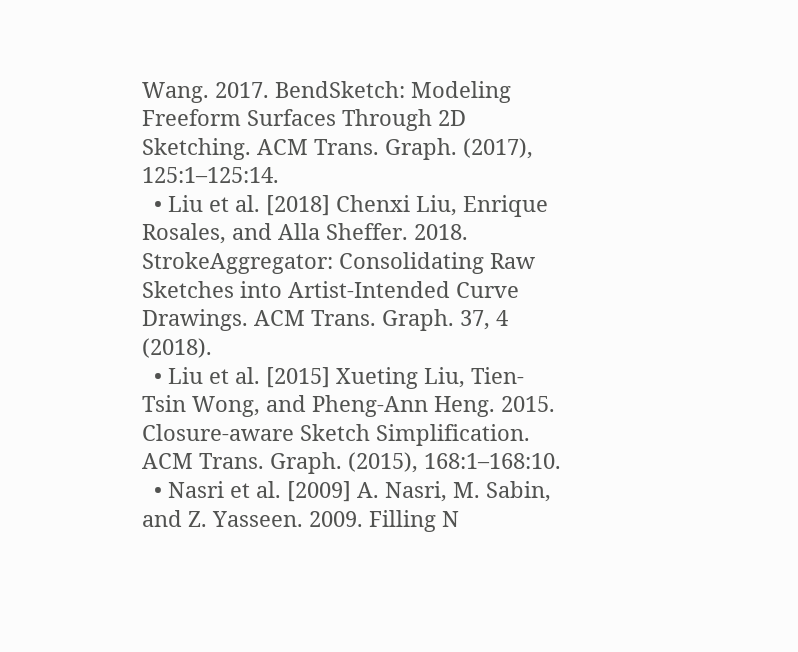Wang. 2017. BendSketch: Modeling Freeform Surfaces Through 2D Sketching. ACM Trans. Graph. (2017), 125:1–125:14.
  • Liu et al. [2018] Chenxi Liu, Enrique Rosales, and Alla Sheffer. 2018. StrokeAggregator: Consolidating Raw Sketches into Artist-Intended Curve Drawings. ACM Trans. Graph. 37, 4 (2018).
  • Liu et al. [2015] Xueting Liu, Tien-Tsin Wong, and Pheng-Ann Heng. 2015. Closure-aware Sketch Simplification. ACM Trans. Graph. (2015), 168:1–168:10.
  • Nasri et al. [2009] A. Nasri, M. Sabin, and Z. Yasseen. 2009. Filling N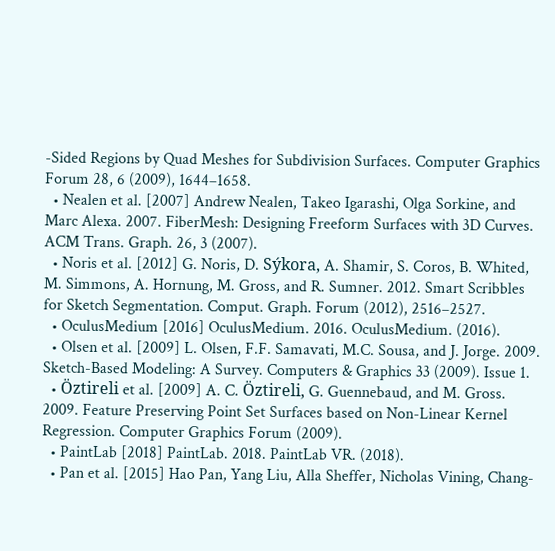-Sided Regions by Quad Meshes for Subdivision Surfaces. Computer Graphics Forum 28, 6 (2009), 1644–1658.
  • Nealen et al. [2007] Andrew Nealen, Takeo Igarashi, Olga Sorkine, and Marc Alexa. 2007. FiberMesh: Designing Freeform Surfaces with 3D Curves. ACM Trans. Graph. 26, 3 (2007).
  • Noris et al. [2012] G. Noris, D. Sýkora, A. Shamir, S. Coros, B. Whited, M. Simmons, A. Hornung, M. Gross, and R. Sumner. 2012. Smart Scribbles for Sketch Segmentation. Comput. Graph. Forum (2012), 2516–2527.
  • OculusMedium [2016] OculusMedium. 2016. OculusMedium. (2016).
  • Olsen et al. [2009] L. Olsen, F.F. Samavati, M.C. Sousa, and J. Jorge. 2009. Sketch-Based Modeling: A Survey. Computers & Graphics 33 (2009). Issue 1.
  • Öztireli et al. [2009] A. C. Öztireli, G. Guennebaud, and M. Gross. 2009. Feature Preserving Point Set Surfaces based on Non-Linear Kernel Regression. Computer Graphics Forum (2009).
  • PaintLab [2018] PaintLab. 2018. PaintLab VR. (2018).
  • Pan et al. [2015] Hao Pan, Yang Liu, Alla Sheffer, Nicholas Vining, Chang-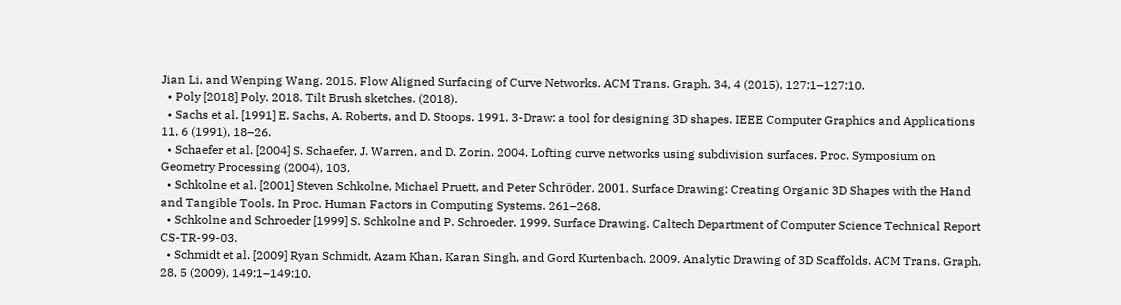Jian Li, and Wenping Wang. 2015. Flow Aligned Surfacing of Curve Networks. ACM Trans. Graph. 34, 4 (2015), 127:1–127:10.
  • Poly [2018] Poly. 2018. Tilt Brush sketches. (2018).
  • Sachs et al. [1991] E. Sachs, A. Roberts, and D. Stoops. 1991. 3-Draw: a tool for designing 3D shapes. IEEE Computer Graphics and Applications 11, 6 (1991), 18–26.
  • Schaefer et al. [2004] S. Schaefer, J. Warren, and D. Zorin. 2004. Lofting curve networks using subdivision surfaces. Proc. Symposium on Geometry Processing (2004), 103.
  • Schkolne et al. [2001] Steven Schkolne, Michael Pruett, and Peter Schröder. 2001. Surface Drawing: Creating Organic 3D Shapes with the Hand and Tangible Tools. In Proc. Human Factors in Computing Systems. 261–268.
  • Schkolne and Schroeder [1999] S. Schkolne and P. Schroeder. 1999. Surface Drawing. Caltech Department of Computer Science Technical Report CS-TR-99-03.
  • Schmidt et al. [2009] Ryan Schmidt, Azam Khan, Karan Singh, and Gord Kurtenbach. 2009. Analytic Drawing of 3D Scaffolds. ACM Trans. Graph. 28, 5 (2009), 149:1–149:10.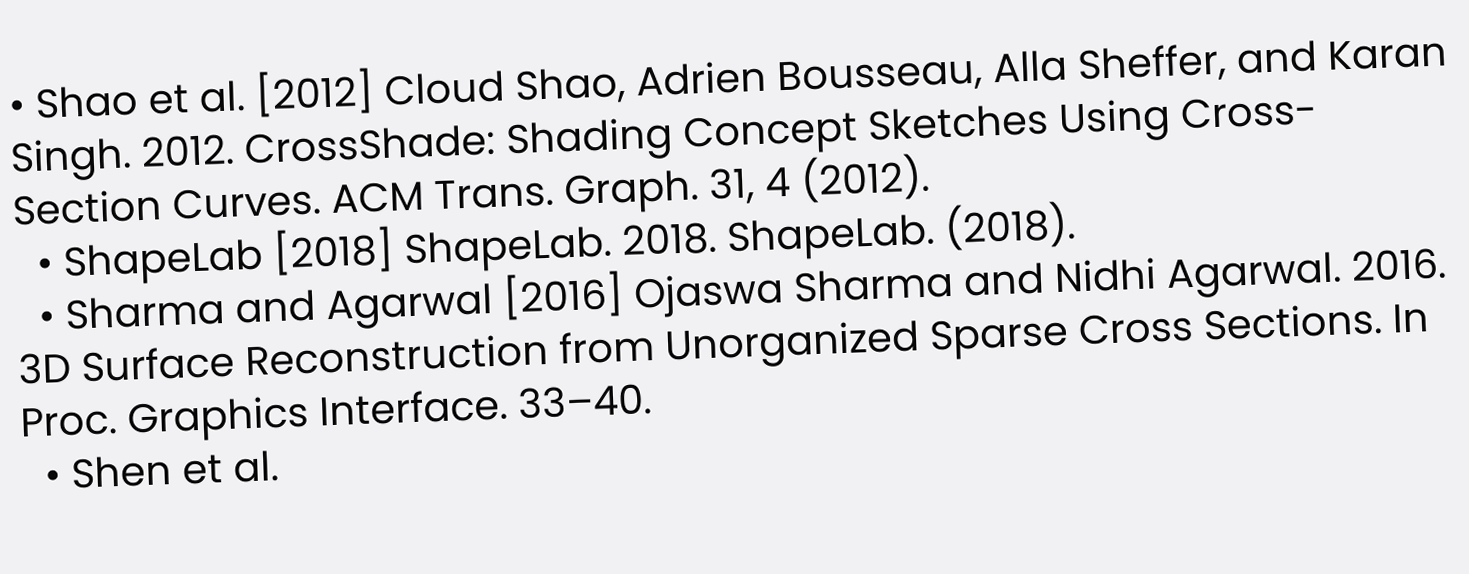• Shao et al. [2012] Cloud Shao, Adrien Bousseau, Alla Sheffer, and Karan Singh. 2012. CrossShade: Shading Concept Sketches Using Cross-Section Curves. ACM Trans. Graph. 31, 4 (2012).
  • ShapeLab [2018] ShapeLab. 2018. ShapeLab. (2018).
  • Sharma and Agarwal [2016] Ojaswa Sharma and Nidhi Agarwal. 2016. 3D Surface Reconstruction from Unorganized Sparse Cross Sections. In Proc. Graphics Interface. 33–40.
  • Shen et al.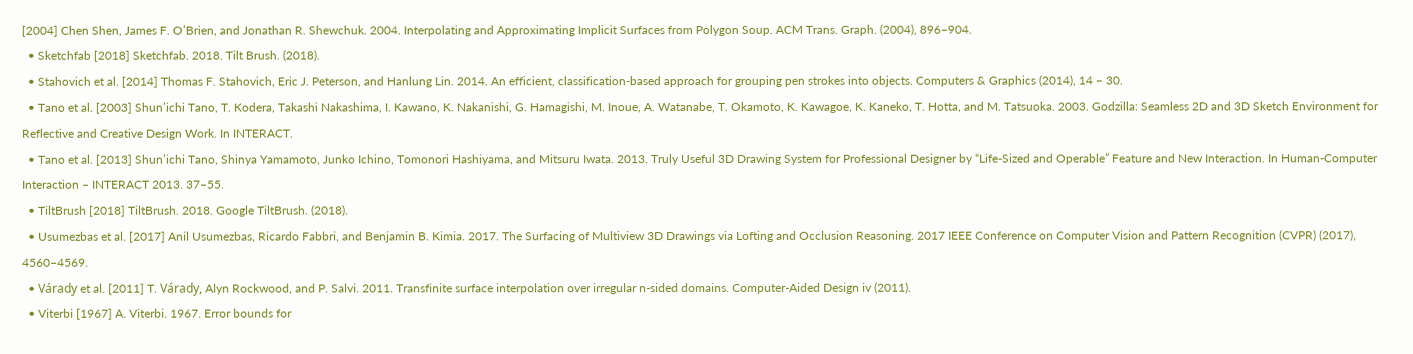[2004] Chen Shen, James F. O’Brien, and Jonathan R. Shewchuk. 2004. Interpolating and Approximating Implicit Surfaces from Polygon Soup. ACM Trans. Graph. (2004), 896–904.
  • Sketchfab [2018] Sketchfab. 2018. Tilt Brush. (2018).
  • Stahovich et al. [2014] Thomas F. Stahovich, Eric J. Peterson, and Hanlung Lin. 2014. An efficient, classification-based approach for grouping pen strokes into objects. Computers & Graphics (2014), 14 – 30.
  • Tano et al. [2003] Shun’ichi Tano, T. Kodera, Takashi Nakashima, I. Kawano, K. Nakanishi, G. Hamagishi, M. Inoue, A. Watanabe, T. Okamoto, K. Kawagoe, K. Kaneko, T. Hotta, and M. Tatsuoka. 2003. Godzilla: Seamless 2D and 3D Sketch Environment for Reflective and Creative Design Work. In INTERACT.
  • Tano et al. [2013] Shun’ichi Tano, Shinya Yamamoto, Junko Ichino, Tomonori Hashiyama, and Mitsuru Iwata. 2013. Truly Useful 3D Drawing System for Professional Designer by “Life-Sized and Operable” Feature and New Interaction. In Human-Computer Interaction – INTERACT 2013. 37–55.
  • TiltBrush [2018] TiltBrush. 2018. Google TiltBrush. (2018).
  • Usumezbas et al. [2017] Anil Usumezbas, Ricardo Fabbri, and Benjamin B. Kimia. 2017. The Surfacing of Multiview 3D Drawings via Lofting and Occlusion Reasoning. 2017 IEEE Conference on Computer Vision and Pattern Recognition (CVPR) (2017), 4560–4569.
  • Várady et al. [2011] T. Várady, Alyn Rockwood, and P. Salvi. 2011. Transfinite surface interpolation over irregular n-sided domains. Computer-Aided Design iv (2011).
  • Viterbi [1967] A. Viterbi. 1967. Error bounds for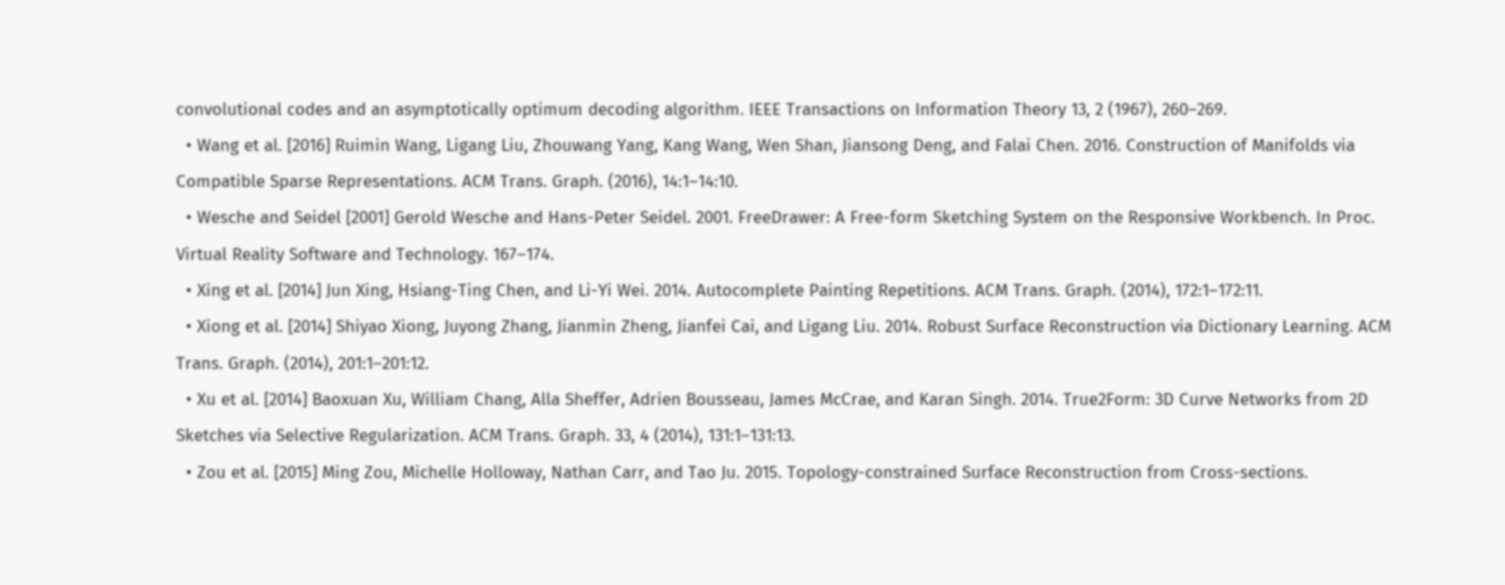convolutional codes and an asymptotically optimum decoding algorithm. IEEE Transactions on Information Theory 13, 2 (1967), 260–269.
  • Wang et al. [2016] Ruimin Wang, Ligang Liu, Zhouwang Yang, Kang Wang, Wen Shan, Jiansong Deng, and Falai Chen. 2016. Construction of Manifolds via Compatible Sparse Representations. ACM Trans. Graph. (2016), 14:1–14:10.
  • Wesche and Seidel [2001] Gerold Wesche and Hans-Peter Seidel. 2001. FreeDrawer: A Free-form Sketching System on the Responsive Workbench. In Proc. Virtual Reality Software and Technology. 167–174.
  • Xing et al. [2014] Jun Xing, Hsiang-Ting Chen, and Li-Yi Wei. 2014. Autocomplete Painting Repetitions. ACM Trans. Graph. (2014), 172:1–172:11.
  • Xiong et al. [2014] Shiyao Xiong, Juyong Zhang, Jianmin Zheng, Jianfei Cai, and Ligang Liu. 2014. Robust Surface Reconstruction via Dictionary Learning. ACM Trans. Graph. (2014), 201:1–201:12.
  • Xu et al. [2014] Baoxuan Xu, William Chang, Alla Sheffer, Adrien Bousseau, James McCrae, and Karan Singh. 2014. True2Form: 3D Curve Networks from 2D Sketches via Selective Regularization. ACM Trans. Graph. 33, 4 (2014), 131:1–131:13.
  • Zou et al. [2015] Ming Zou, Michelle Holloway, Nathan Carr, and Tao Ju. 2015. Topology-constrained Surface Reconstruction from Cross-sections.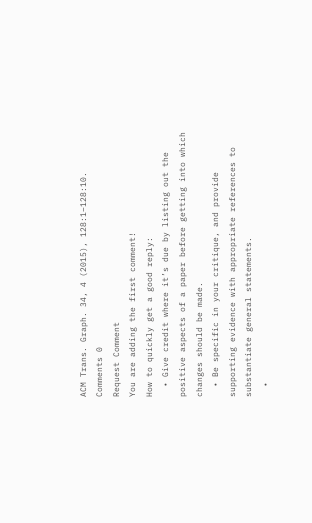ACM Trans. Graph. 34, 4 (2015), 128:1–128:10.
Comments 0
Request Comment
You are adding the first comment!
How to quickly get a good reply:
  • Give credit where it’s due by listing out the positive aspects of a paper before getting into which changes should be made.
  • Be specific in your critique, and provide supporting evidence with appropriate references to substantiate general statements.
  •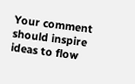Your comment should inspire ideas to flow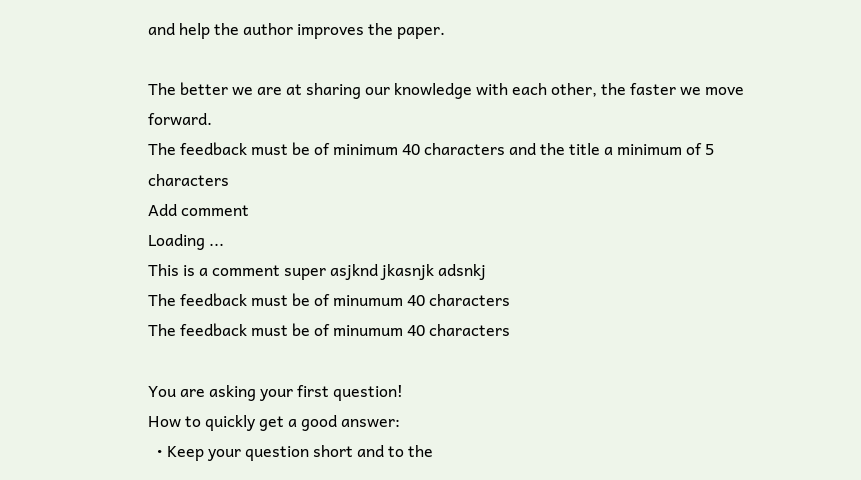and help the author improves the paper.

The better we are at sharing our knowledge with each other, the faster we move forward.
The feedback must be of minimum 40 characters and the title a minimum of 5 characters
Add comment
Loading ...
This is a comment super asjknd jkasnjk adsnkj
The feedback must be of minumum 40 characters
The feedback must be of minumum 40 characters

You are asking your first question!
How to quickly get a good answer:
  • Keep your question short and to the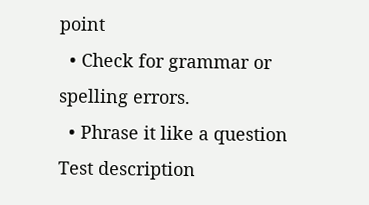point
  • Check for grammar or spelling errors.
  • Phrase it like a question
Test description